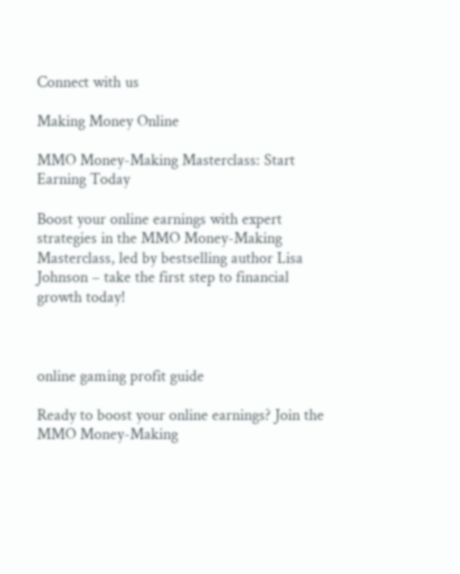Connect with us

Making Money Online

MMO Money-Making Masterclass: Start Earning Today

Boost your online earnings with expert strategies in the MMO Money-Making Masterclass, led by bestselling author Lisa Johnson – take the first step to financial growth today!



online gaming profit guide

Ready to boost your online earnings? Join the MMO Money-Making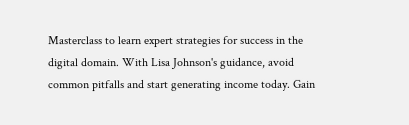Masterclass to learn expert strategies for success in the digital domain. With Lisa Johnson's guidance, avoid common pitfalls and start generating income today. Gain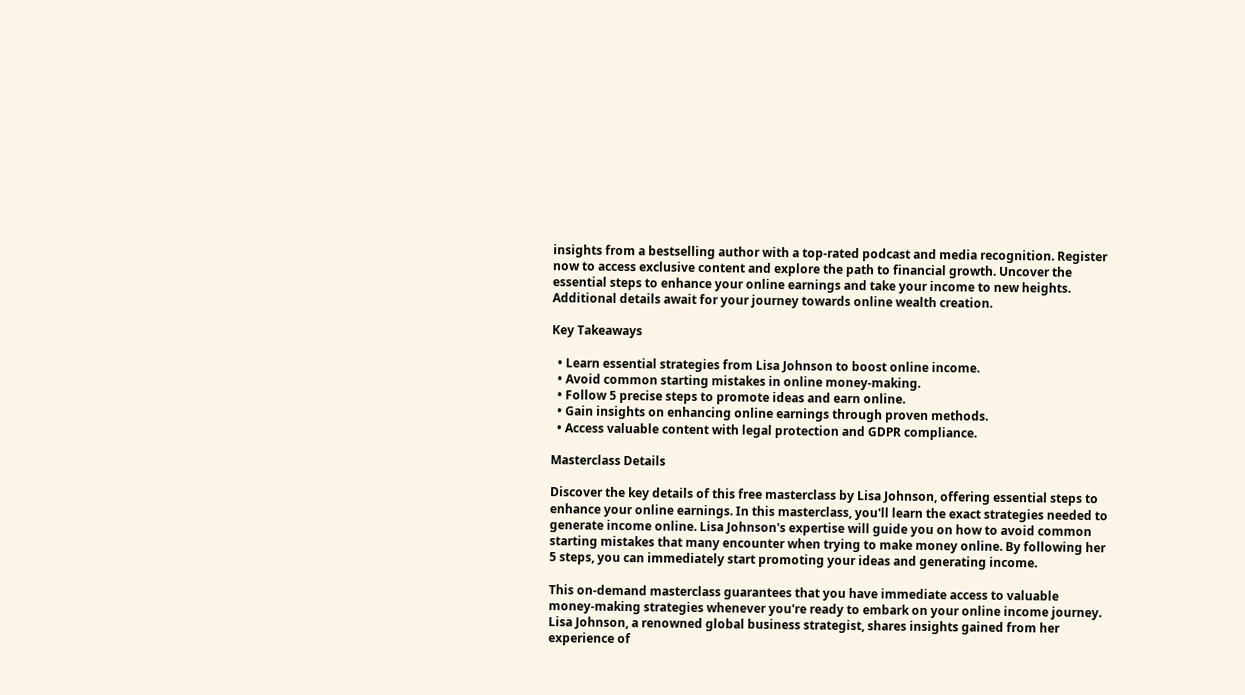insights from a bestselling author with a top-rated podcast and media recognition. Register now to access exclusive content and explore the path to financial growth. Uncover the essential steps to enhance your online earnings and take your income to new heights. Additional details await for your journey towards online wealth creation.

Key Takeaways

  • Learn essential strategies from Lisa Johnson to boost online income.
  • Avoid common starting mistakes in online money-making.
  • Follow 5 precise steps to promote ideas and earn online.
  • Gain insights on enhancing online earnings through proven methods.
  • Access valuable content with legal protection and GDPR compliance.

Masterclass Details

Discover the key details of this free masterclass by Lisa Johnson, offering essential steps to enhance your online earnings. In this masterclass, you'll learn the exact strategies needed to generate income online. Lisa Johnson's expertise will guide you on how to avoid common starting mistakes that many encounter when trying to make money online. By following her 5 steps, you can immediately start promoting your ideas and generating income.

This on-demand masterclass guarantees that you have immediate access to valuable money-making strategies whenever you're ready to embark on your online income journey. Lisa Johnson, a renowned global business strategist, shares insights gained from her experience of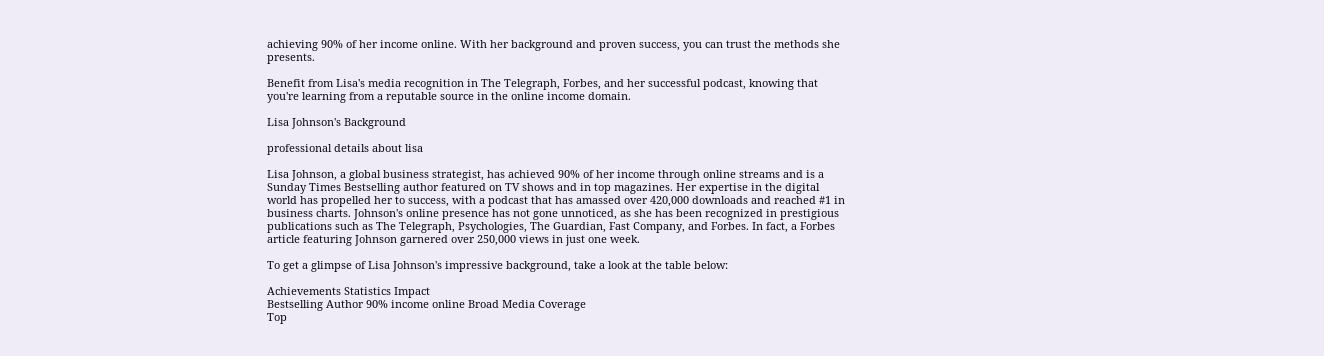achieving 90% of her income online. With her background and proven success, you can trust the methods she presents.

Benefit from Lisa's media recognition in The Telegraph, Forbes, and her successful podcast, knowing that you're learning from a reputable source in the online income domain.

Lisa Johnson's Background

professional details about lisa

Lisa Johnson, a global business strategist, has achieved 90% of her income through online streams and is a Sunday Times Bestselling author featured on TV shows and in top magazines. Her expertise in the digital world has propelled her to success, with a podcast that has amassed over 420,000 downloads and reached #1 in business charts. Johnson's online presence has not gone unnoticed, as she has been recognized in prestigious publications such as The Telegraph, Psychologies, The Guardian, Fast Company, and Forbes. In fact, a Forbes article featuring Johnson garnered over 250,000 views in just one week.

To get a glimpse of Lisa Johnson's impressive background, take a look at the table below:

Achievements Statistics Impact
Bestselling Author 90% income online Broad Media Coverage
Top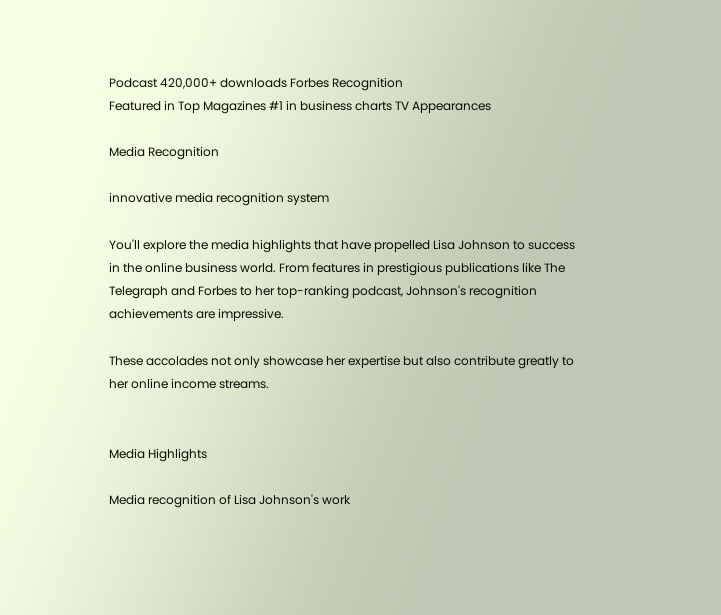Podcast 420,000+ downloads Forbes Recognition
Featured in Top Magazines #1 in business charts TV Appearances

Media Recognition

innovative media recognition system

You'll explore the media highlights that have propelled Lisa Johnson to success in the online business world. From features in prestigious publications like The Telegraph and Forbes to her top-ranking podcast, Johnson's recognition achievements are impressive.

These accolades not only showcase her expertise but also contribute greatly to her online income streams.


Media Highlights

Media recognition of Lisa Johnson's work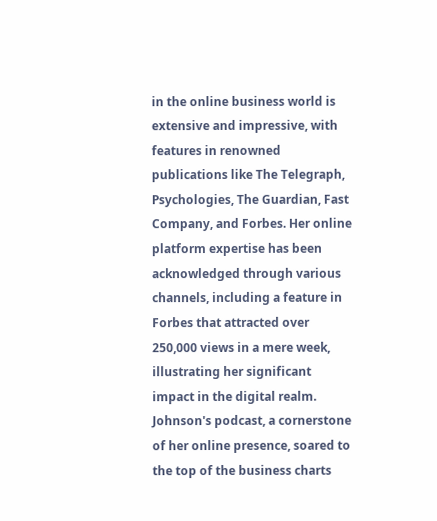in the online business world is extensive and impressive, with features in renowned publications like The Telegraph, Psychologies, The Guardian, Fast Company, and Forbes. Her online platform expertise has been acknowledged through various channels, including a feature in Forbes that attracted over 250,000 views in a mere week, illustrating her significant impact in the digital realm. Johnson's podcast, a cornerstone of her online presence, soared to the top of the business charts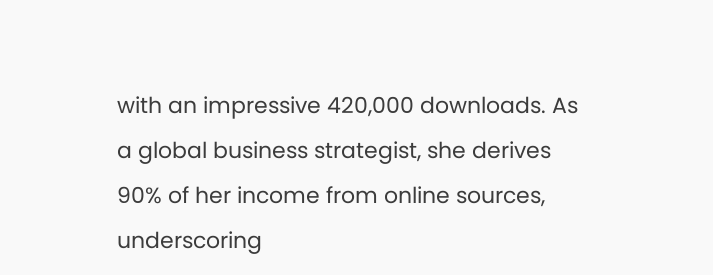with an impressive 420,000 downloads. As a global business strategist, she derives 90% of her income from online sources, underscoring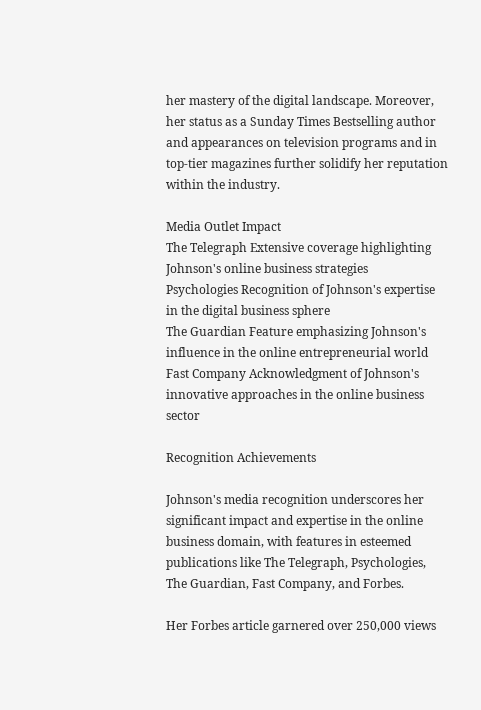her mastery of the digital landscape. Moreover, her status as a Sunday Times Bestselling author and appearances on television programs and in top-tier magazines further solidify her reputation within the industry.

Media Outlet Impact
The Telegraph Extensive coverage highlighting Johnson's online business strategies
Psychologies Recognition of Johnson's expertise in the digital business sphere
The Guardian Feature emphasizing Johnson's influence in the online entrepreneurial world
Fast Company Acknowledgment of Johnson's innovative approaches in the online business sector

Recognition Achievements

Johnson's media recognition underscores her significant impact and expertise in the online business domain, with features in esteemed publications like The Telegraph, Psychologies, The Guardian, Fast Company, and Forbes.

Her Forbes article garnered over 250,000 views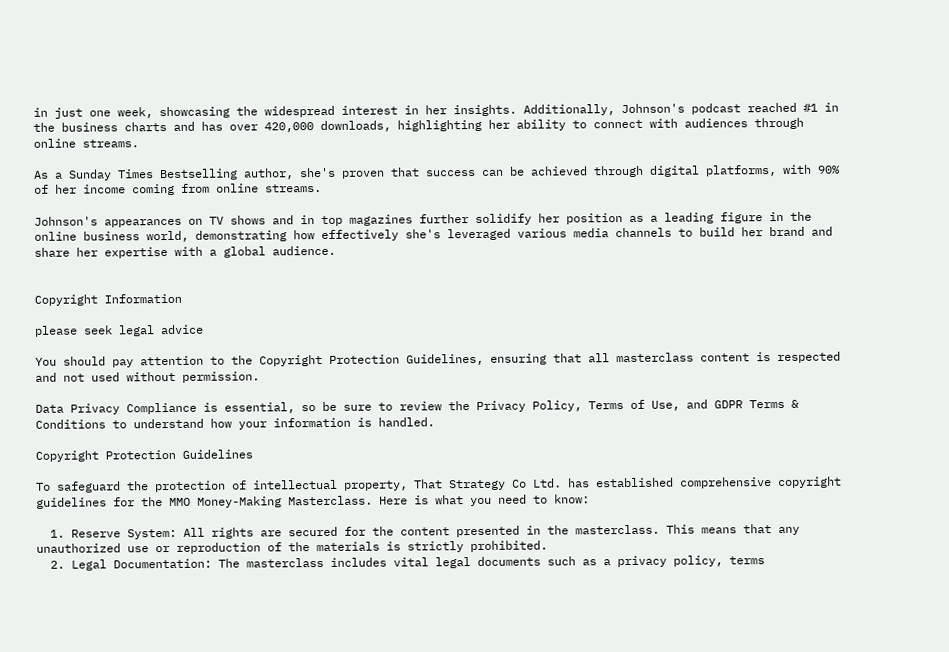in just one week, showcasing the widespread interest in her insights. Additionally, Johnson's podcast reached #1 in the business charts and has over 420,000 downloads, highlighting her ability to connect with audiences through online streams.

As a Sunday Times Bestselling author, she's proven that success can be achieved through digital platforms, with 90% of her income coming from online streams.

Johnson's appearances on TV shows and in top magazines further solidify her position as a leading figure in the online business world, demonstrating how effectively she's leveraged various media channels to build her brand and share her expertise with a global audience.


Copyright Information

please seek legal advice

You should pay attention to the Copyright Protection Guidelines, ensuring that all masterclass content is respected and not used without permission.

Data Privacy Compliance is essential, so be sure to review the Privacy Policy, Terms of Use, and GDPR Terms & Conditions to understand how your information is handled.

Copyright Protection Guidelines

To safeguard the protection of intellectual property, That Strategy Co Ltd. has established comprehensive copyright guidelines for the MMO Money-Making Masterclass. Here is what you need to know:

  1. Reserve System: All rights are secured for the content presented in the masterclass. This means that any unauthorized use or reproduction of the materials is strictly prohibited.
  2. Legal Documentation: The masterclass includes vital legal documents such as a privacy policy, terms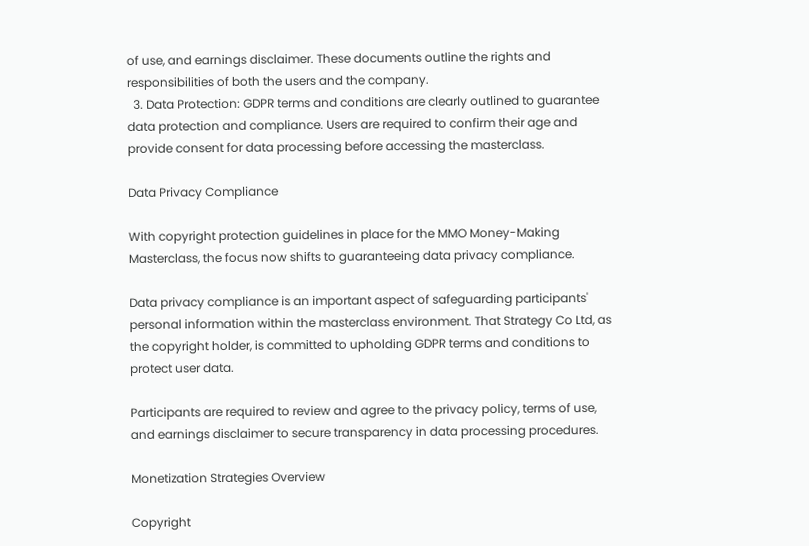of use, and earnings disclaimer. These documents outline the rights and responsibilities of both the users and the company.
  3. Data Protection: GDPR terms and conditions are clearly outlined to guarantee data protection and compliance. Users are required to confirm their age and provide consent for data processing before accessing the masterclass.

Data Privacy Compliance

With copyright protection guidelines in place for the MMO Money-Making Masterclass, the focus now shifts to guaranteeing data privacy compliance.

Data privacy compliance is an important aspect of safeguarding participants' personal information within the masterclass environment. That Strategy Co Ltd, as the copyright holder, is committed to upholding GDPR terms and conditions to protect user data.

Participants are required to review and agree to the privacy policy, terms of use, and earnings disclaimer to secure transparency in data processing procedures.

Monetization Strategies Overview

Copyright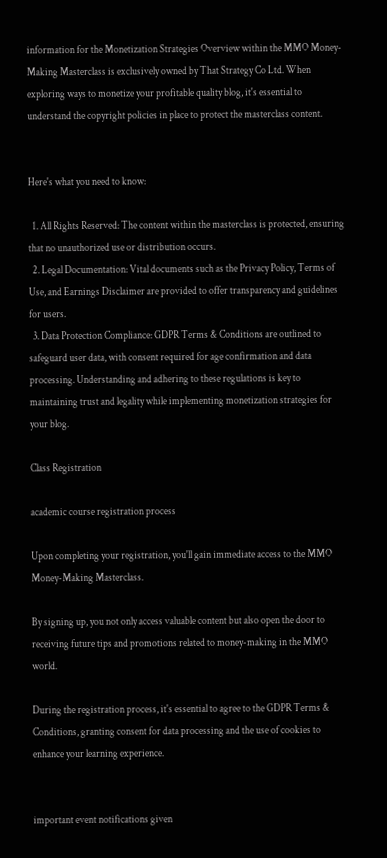information for the Monetization Strategies Overview within the MMO Money-Making Masterclass is exclusively owned by That Strategy Co Ltd. When exploring ways to monetize your profitable quality blog, it's essential to understand the copyright policies in place to protect the masterclass content.


Here's what you need to know:

  1. All Rights Reserved: The content within the masterclass is protected, ensuring that no unauthorized use or distribution occurs.
  2. Legal Documentation: Vital documents such as the Privacy Policy, Terms of Use, and Earnings Disclaimer are provided to offer transparency and guidelines for users.
  3. Data Protection Compliance: GDPR Terms & Conditions are outlined to safeguard user data, with consent required for age confirmation and data processing. Understanding and adhering to these regulations is key to maintaining trust and legality while implementing monetization strategies for your blog.

Class Registration

academic course registration process

Upon completing your registration, you'll gain immediate access to the MMO Money-Making Masterclass.

By signing up, you not only access valuable content but also open the door to receiving future tips and promotions related to money-making in the MMO world.

During the registration process, it's essential to agree to the GDPR Terms & Conditions, granting consent for data processing and the use of cookies to enhance your learning experience.


important event notifications given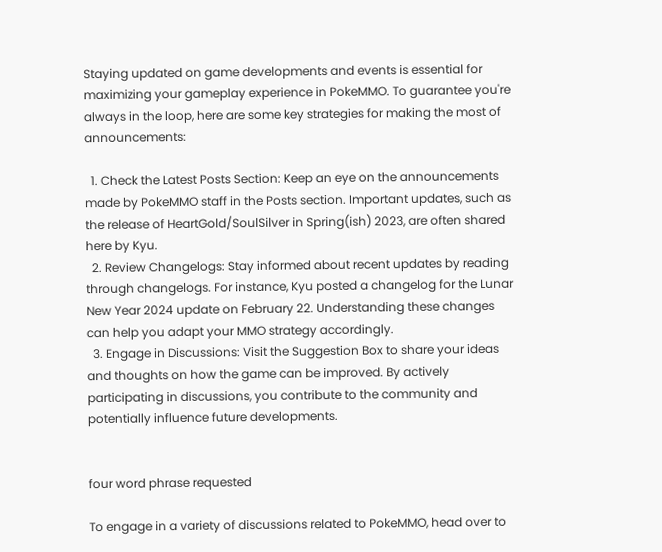Staying updated on game developments and events is essential for maximizing your gameplay experience in PokeMMO. To guarantee you're always in the loop, here are some key strategies for making the most of announcements:

  1. Check the Latest Posts Section: Keep an eye on the announcements made by PokeMMO staff in the Posts section. Important updates, such as the release of HeartGold/SoulSilver in Spring(ish) 2023, are often shared here by Kyu.
  2. Review Changelogs: Stay informed about recent updates by reading through changelogs. For instance, Kyu posted a changelog for the Lunar New Year 2024 update on February 22. Understanding these changes can help you adapt your MMO strategy accordingly.
  3. Engage in Discussions: Visit the Suggestion Box to share your ideas and thoughts on how the game can be improved. By actively participating in discussions, you contribute to the community and potentially influence future developments.


four word phrase requested

To engage in a variety of discussions related to PokeMMO, head over to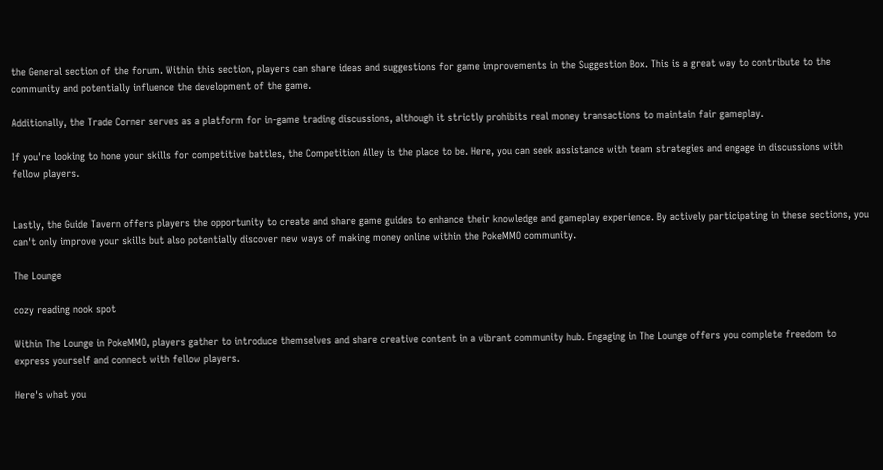the General section of the forum. Within this section, players can share ideas and suggestions for game improvements in the Suggestion Box. This is a great way to contribute to the community and potentially influence the development of the game.

Additionally, the Trade Corner serves as a platform for in-game trading discussions, although it strictly prohibits real money transactions to maintain fair gameplay.

If you're looking to hone your skills for competitive battles, the Competition Alley is the place to be. Here, you can seek assistance with team strategies and engage in discussions with fellow players.


Lastly, the Guide Tavern offers players the opportunity to create and share game guides to enhance their knowledge and gameplay experience. By actively participating in these sections, you can't only improve your skills but also potentially discover new ways of making money online within the PokeMMO community.

The Lounge

cozy reading nook spot

Within The Lounge in PokeMMO, players gather to introduce themselves and share creative content in a vibrant community hub. Engaging in The Lounge offers you complete freedom to express yourself and connect with fellow players.

Here's what you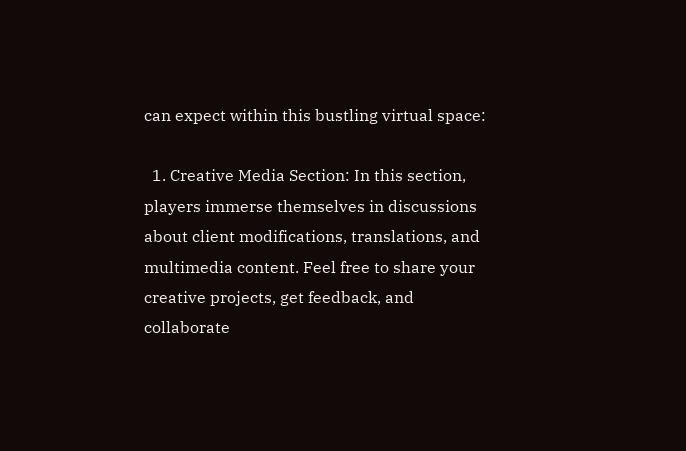can expect within this bustling virtual space:

  1. Creative Media Section: In this section, players immerse themselves in discussions about client modifications, translations, and multimedia content. Feel free to share your creative projects, get feedback, and collaborate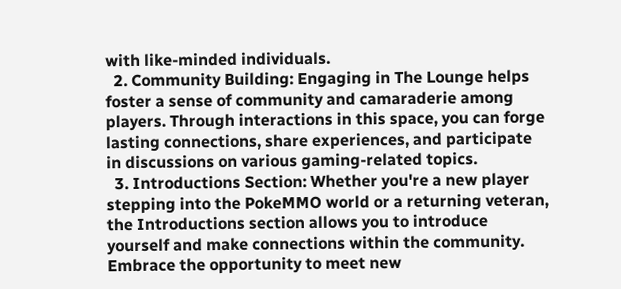with like-minded individuals.
  2. Community Building: Engaging in The Lounge helps foster a sense of community and camaraderie among players. Through interactions in this space, you can forge lasting connections, share experiences, and participate in discussions on various gaming-related topics.
  3. Introductions Section: Whether you're a new player stepping into the PokeMMO world or a returning veteran, the Introductions section allows you to introduce yourself and make connections within the community. Embrace the opportunity to meet new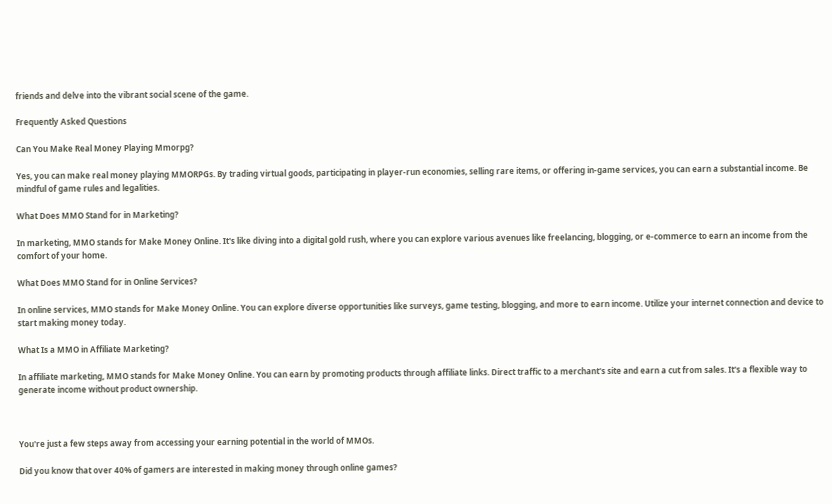friends and delve into the vibrant social scene of the game.

Frequently Asked Questions

Can You Make Real Money Playing Mmorpg?

Yes, you can make real money playing MMORPGs. By trading virtual goods, participating in player-run economies, selling rare items, or offering in-game services, you can earn a substantial income. Be mindful of game rules and legalities.

What Does MMO Stand for in Marketing?

In marketing, MMO stands for Make Money Online. It's like diving into a digital gold rush, where you can explore various avenues like freelancing, blogging, or e-commerce to earn an income from the comfort of your home.

What Does MMO Stand for in Online Services?

In online services, MMO stands for Make Money Online. You can explore diverse opportunities like surveys, game testing, blogging, and more to earn income. Utilize your internet connection and device to start making money today.

What Is a MMO in Affiliate Marketing?

In affiliate marketing, MMO stands for Make Money Online. You can earn by promoting products through affiliate links. Direct traffic to a merchant's site and earn a cut from sales. It's a flexible way to generate income without product ownership.



You're just a few steps away from accessing your earning potential in the world of MMOs.

Did you know that over 40% of gamers are interested in making money through online games?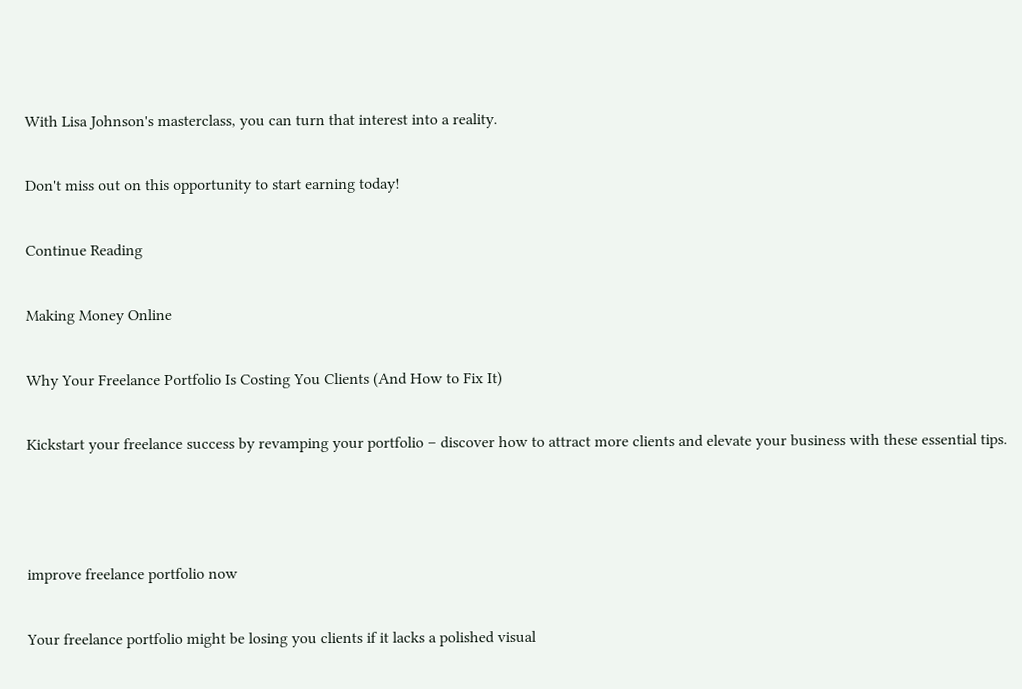With Lisa Johnson's masterclass, you can turn that interest into a reality.

Don't miss out on this opportunity to start earning today!

Continue Reading

Making Money Online

Why Your Freelance Portfolio Is Costing You Clients (And How to Fix It)

Kickstart your freelance success by revamping your portfolio – discover how to attract more clients and elevate your business with these essential tips.



improve freelance portfolio now

Your freelance portfolio might be losing you clients if it lacks a polished visual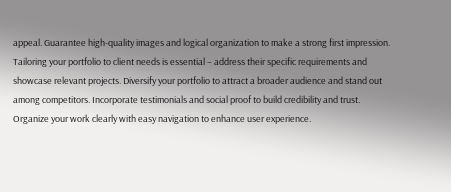appeal. Guarantee high-quality images and logical organization to make a strong first impression. Tailoring your portfolio to client needs is essential – address their specific requirements and showcase relevant projects. Diversify your portfolio to attract a broader audience and stand out among competitors. Incorporate testimonials and social proof to build credibility and trust. Organize your work clearly with easy navigation to enhance user experience.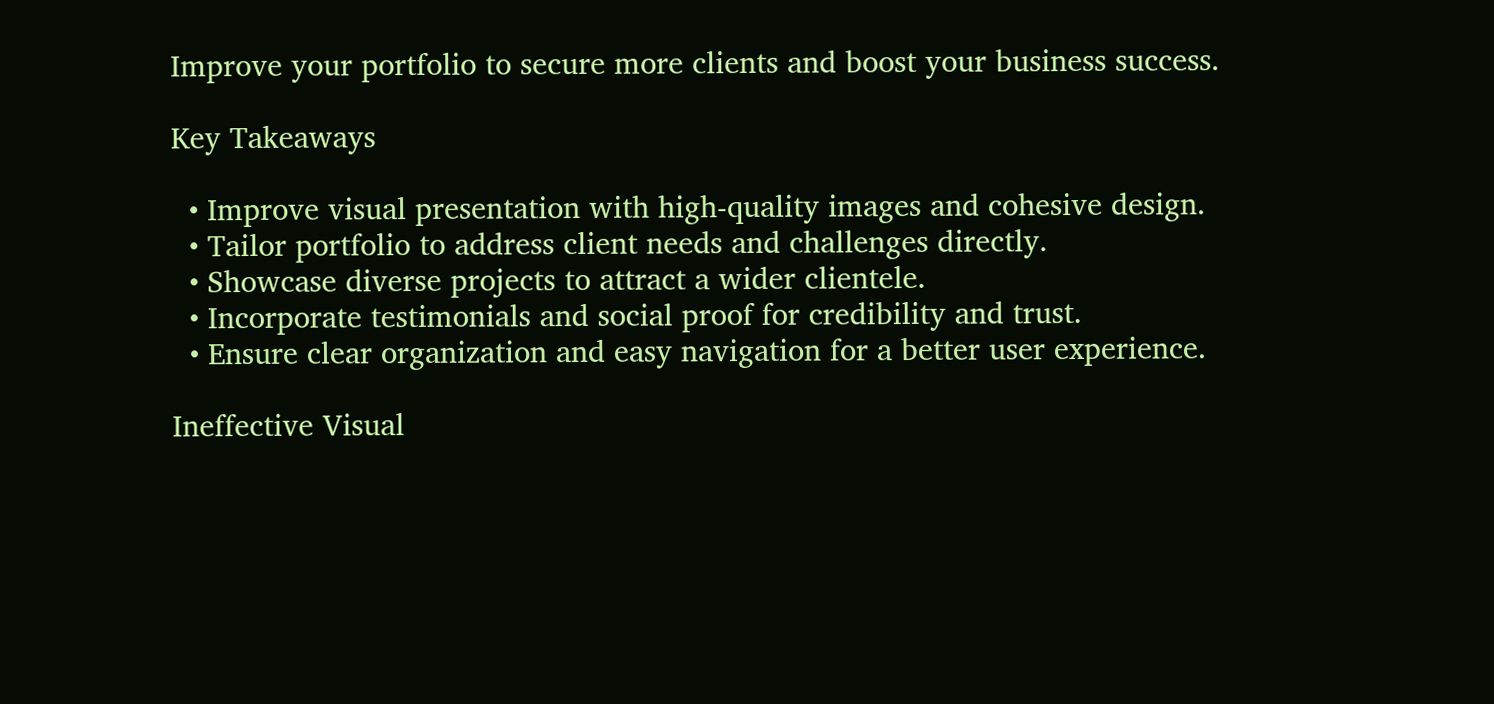Improve your portfolio to secure more clients and boost your business success.

Key Takeaways

  • Improve visual presentation with high-quality images and cohesive design.
  • Tailor portfolio to address client needs and challenges directly.
  • Showcase diverse projects to attract a wider clientele.
  • Incorporate testimonials and social proof for credibility and trust.
  • Ensure clear organization and easy navigation for a better user experience.

Ineffective Visual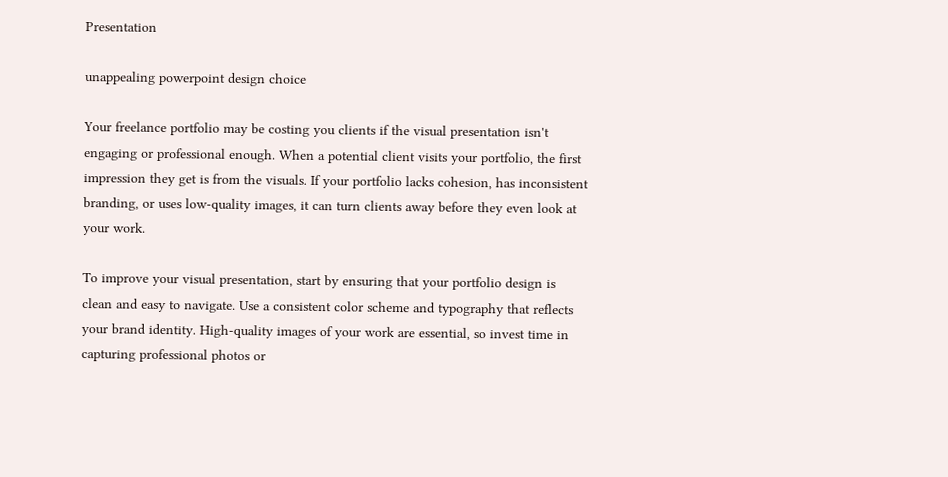Presentation

unappealing powerpoint design choice

Your freelance portfolio may be costing you clients if the visual presentation isn't engaging or professional enough. When a potential client visits your portfolio, the first impression they get is from the visuals. If your portfolio lacks cohesion, has inconsistent branding, or uses low-quality images, it can turn clients away before they even look at your work.

To improve your visual presentation, start by ensuring that your portfolio design is clean and easy to navigate. Use a consistent color scheme and typography that reflects your brand identity. High-quality images of your work are essential, so invest time in capturing professional photos or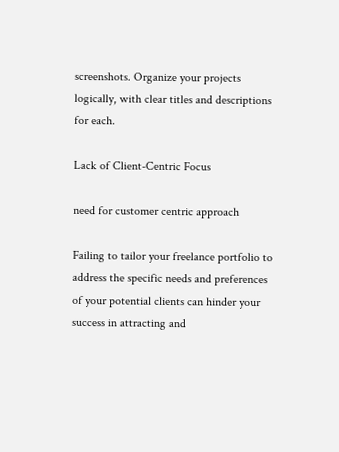screenshots. Organize your projects logically, with clear titles and descriptions for each.

Lack of Client-Centric Focus

need for customer centric approach

Failing to tailor your freelance portfolio to address the specific needs and preferences of your potential clients can hinder your success in attracting and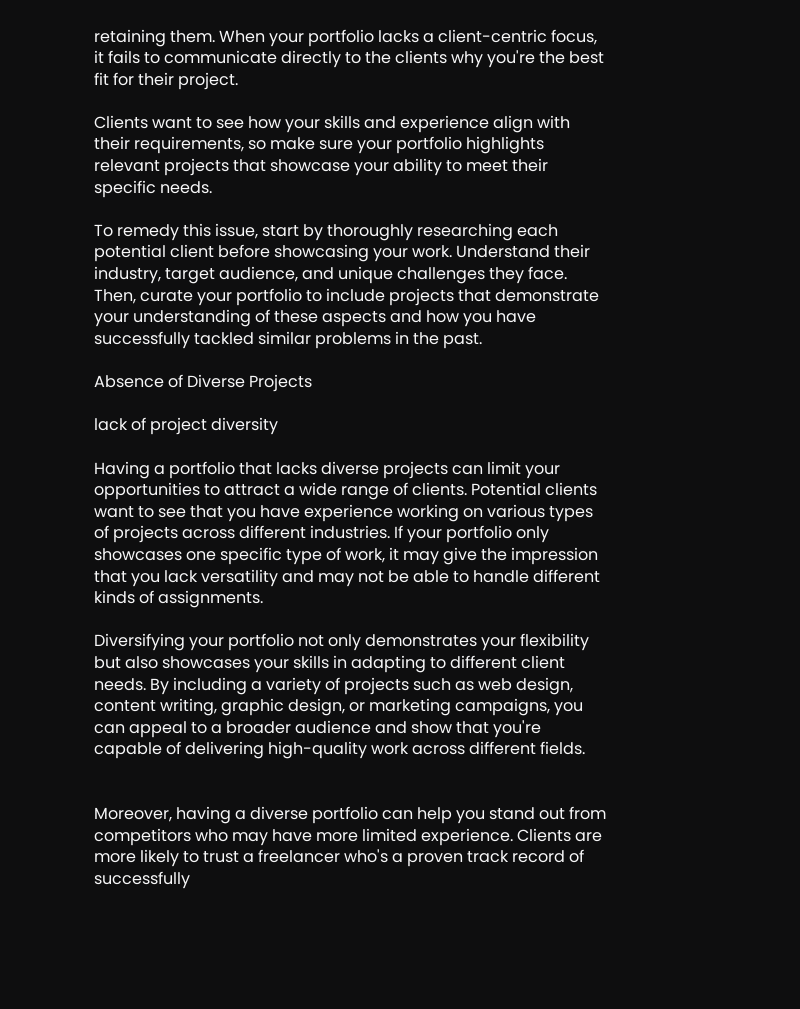retaining them. When your portfolio lacks a client-centric focus, it fails to communicate directly to the clients why you're the best fit for their project.

Clients want to see how your skills and experience align with their requirements, so make sure your portfolio highlights relevant projects that showcase your ability to meet their specific needs.

To remedy this issue, start by thoroughly researching each potential client before showcasing your work. Understand their industry, target audience, and unique challenges they face. Then, curate your portfolio to include projects that demonstrate your understanding of these aspects and how you have successfully tackled similar problems in the past.

Absence of Diverse Projects

lack of project diversity

Having a portfolio that lacks diverse projects can limit your opportunities to attract a wide range of clients. Potential clients want to see that you have experience working on various types of projects across different industries. If your portfolio only showcases one specific type of work, it may give the impression that you lack versatility and may not be able to handle different kinds of assignments.

Diversifying your portfolio not only demonstrates your flexibility but also showcases your skills in adapting to different client needs. By including a variety of projects such as web design, content writing, graphic design, or marketing campaigns, you can appeal to a broader audience and show that you're capable of delivering high-quality work across different fields.


Moreover, having a diverse portfolio can help you stand out from competitors who may have more limited experience. Clients are more likely to trust a freelancer who's a proven track record of successfully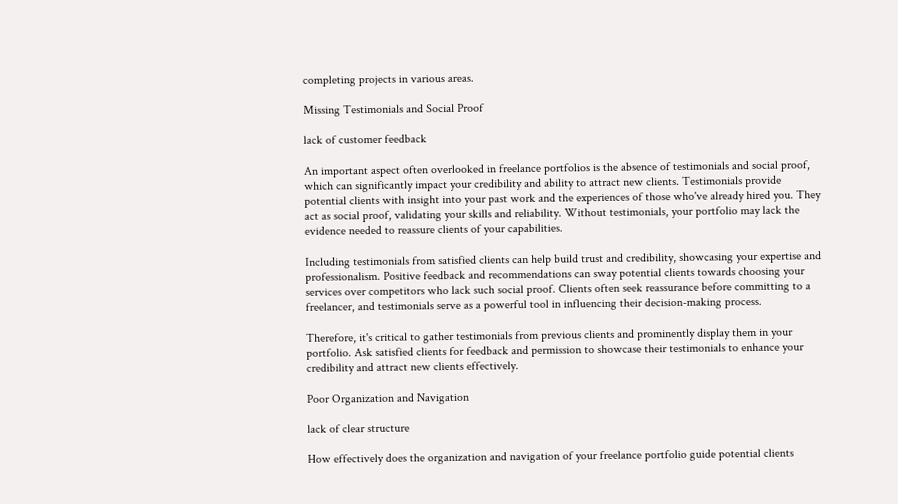completing projects in various areas.

Missing Testimonials and Social Proof

lack of customer feedback

An important aspect often overlooked in freelance portfolios is the absence of testimonials and social proof, which can significantly impact your credibility and ability to attract new clients. Testimonials provide potential clients with insight into your past work and the experiences of those who've already hired you. They act as social proof, validating your skills and reliability. Without testimonials, your portfolio may lack the evidence needed to reassure clients of your capabilities.

Including testimonials from satisfied clients can help build trust and credibility, showcasing your expertise and professionalism. Positive feedback and recommendations can sway potential clients towards choosing your services over competitors who lack such social proof. Clients often seek reassurance before committing to a freelancer, and testimonials serve as a powerful tool in influencing their decision-making process.

Therefore, it's critical to gather testimonials from previous clients and prominently display them in your portfolio. Ask satisfied clients for feedback and permission to showcase their testimonials to enhance your credibility and attract new clients effectively.

Poor Organization and Navigation

lack of clear structure

How effectively does the organization and navigation of your freelance portfolio guide potential clients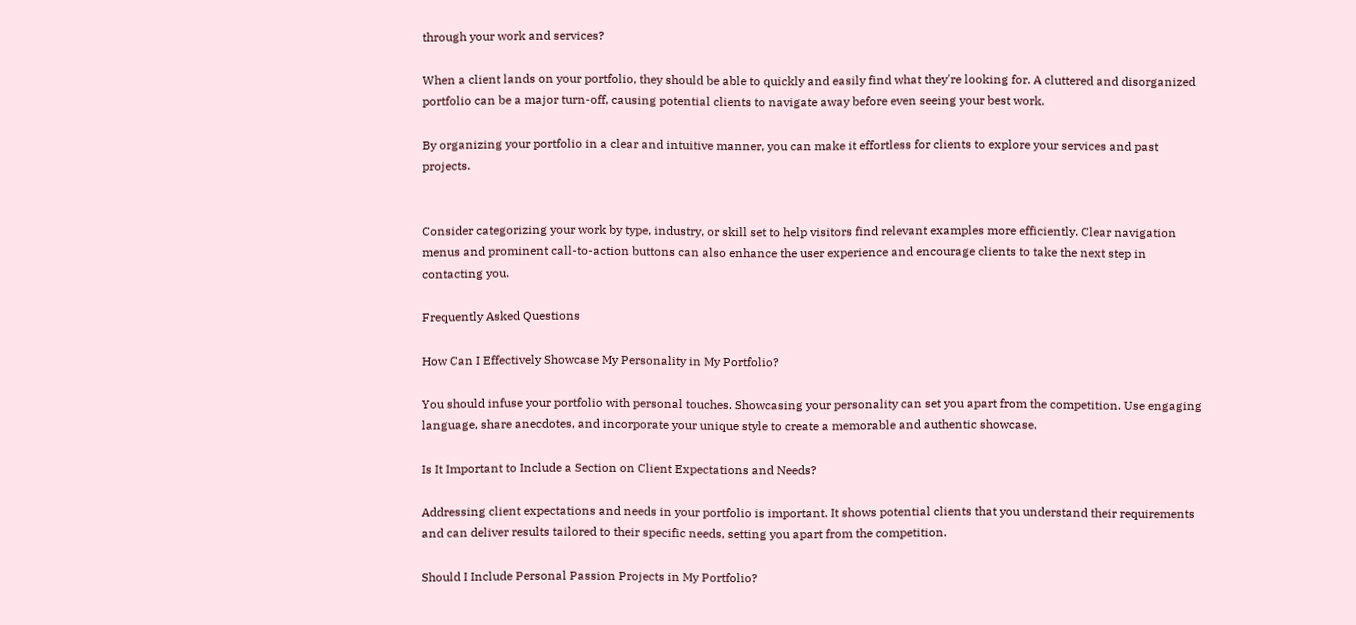through your work and services?

When a client lands on your portfolio, they should be able to quickly and easily find what they're looking for. A cluttered and disorganized portfolio can be a major turn-off, causing potential clients to navigate away before even seeing your best work.

By organizing your portfolio in a clear and intuitive manner, you can make it effortless for clients to explore your services and past projects.


Consider categorizing your work by type, industry, or skill set to help visitors find relevant examples more efficiently. Clear navigation menus and prominent call-to-action buttons can also enhance the user experience and encourage clients to take the next step in contacting you.

Frequently Asked Questions

How Can I Effectively Showcase My Personality in My Portfolio?

You should infuse your portfolio with personal touches. Showcasing your personality can set you apart from the competition. Use engaging language, share anecdotes, and incorporate your unique style to create a memorable and authentic showcase.

Is It Important to Include a Section on Client Expectations and Needs?

Addressing client expectations and needs in your portfolio is important. It shows potential clients that you understand their requirements and can deliver results tailored to their specific needs, setting you apart from the competition.

Should I Include Personal Passion Projects in My Portfolio?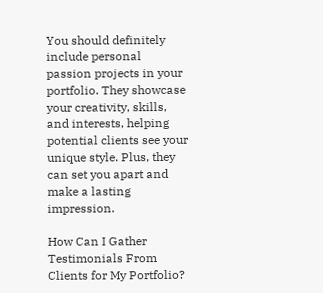You should definitely include personal passion projects in your portfolio. They showcase your creativity, skills, and interests, helping potential clients see your unique style. Plus, they can set you apart and make a lasting impression.

How Can I Gather Testimonials From Clients for My Portfolio?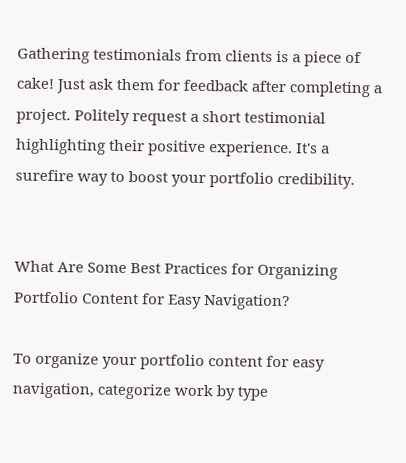Gathering testimonials from clients is a piece of cake! Just ask them for feedback after completing a project. Politely request a short testimonial highlighting their positive experience. It's a surefire way to boost your portfolio credibility.


What Are Some Best Practices for Organizing Portfolio Content for Easy Navigation?

To organize your portfolio content for easy navigation, categorize work by type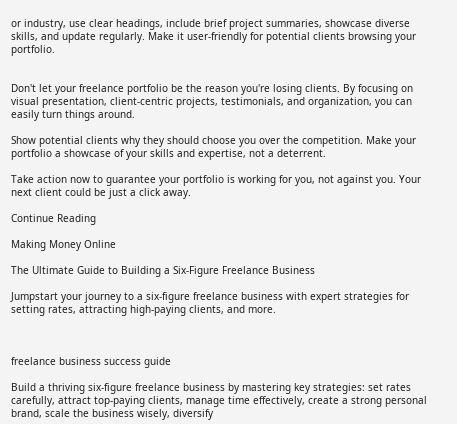or industry, use clear headings, include brief project summaries, showcase diverse skills, and update regularly. Make it user-friendly for potential clients browsing your portfolio.


Don't let your freelance portfolio be the reason you're losing clients. By focusing on visual presentation, client-centric projects, testimonials, and organization, you can easily turn things around.

Show potential clients why they should choose you over the competition. Make your portfolio a showcase of your skills and expertise, not a deterrent.

Take action now to guarantee your portfolio is working for you, not against you. Your next client could be just a click away.

Continue Reading

Making Money Online

The Ultimate Guide to Building a Six-Figure Freelance Business

Jumpstart your journey to a six-figure freelance business with expert strategies for setting rates, attracting high-paying clients, and more.



freelance business success guide

Build a thriving six-figure freelance business by mastering key strategies: set rates carefully, attract top-paying clients, manage time effectively, create a strong personal brand, scale the business wisely, diversify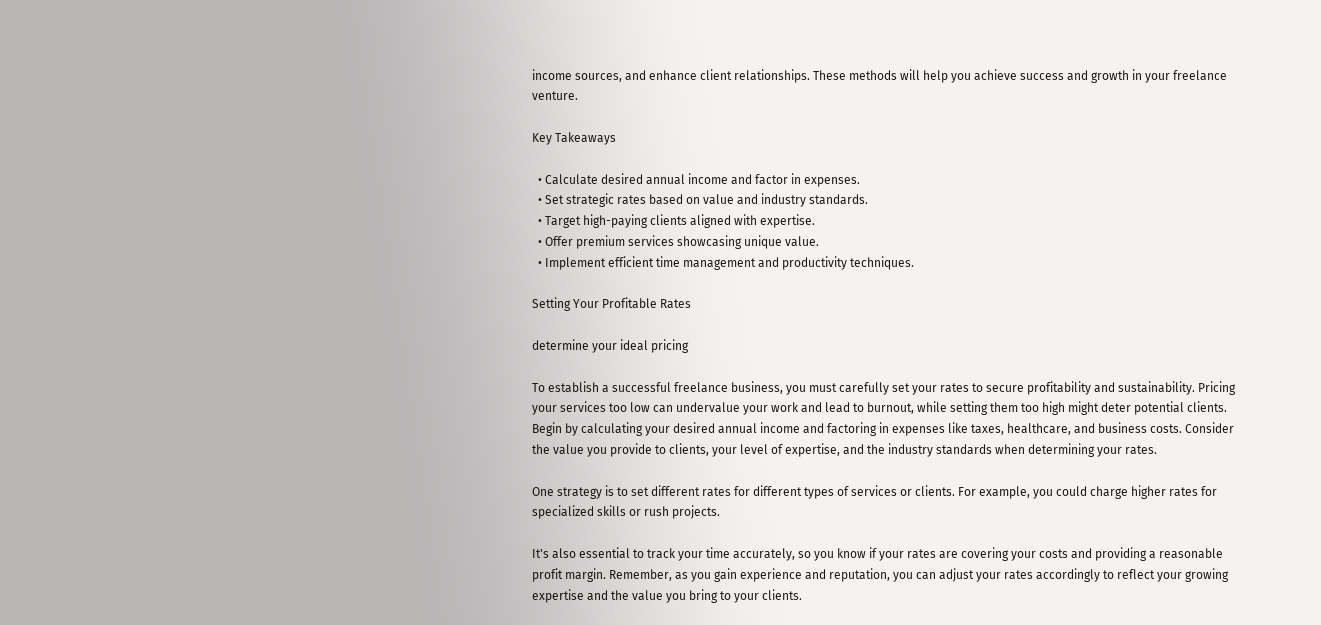income sources, and enhance client relationships. These methods will help you achieve success and growth in your freelance venture.

Key Takeaways

  • Calculate desired annual income and factor in expenses.
  • Set strategic rates based on value and industry standards.
  • Target high-paying clients aligned with expertise.
  • Offer premium services showcasing unique value.
  • Implement efficient time management and productivity techniques.

Setting Your Profitable Rates

determine your ideal pricing

To establish a successful freelance business, you must carefully set your rates to secure profitability and sustainability. Pricing your services too low can undervalue your work and lead to burnout, while setting them too high might deter potential clients. Begin by calculating your desired annual income and factoring in expenses like taxes, healthcare, and business costs. Consider the value you provide to clients, your level of expertise, and the industry standards when determining your rates.

One strategy is to set different rates for different types of services or clients. For example, you could charge higher rates for specialized skills or rush projects.

It's also essential to track your time accurately, so you know if your rates are covering your costs and providing a reasonable profit margin. Remember, as you gain experience and reputation, you can adjust your rates accordingly to reflect your growing expertise and the value you bring to your clients.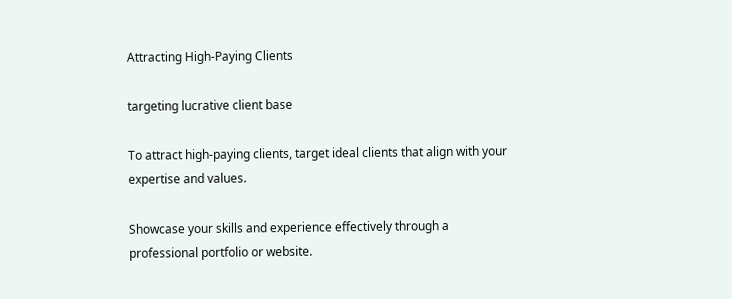Attracting High-Paying Clients

targeting lucrative client base

To attract high-paying clients, target ideal clients that align with your expertise and values.

Showcase your skills and experience effectively through a professional portfolio or website.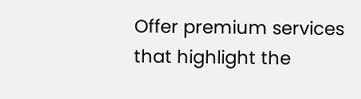Offer premium services that highlight the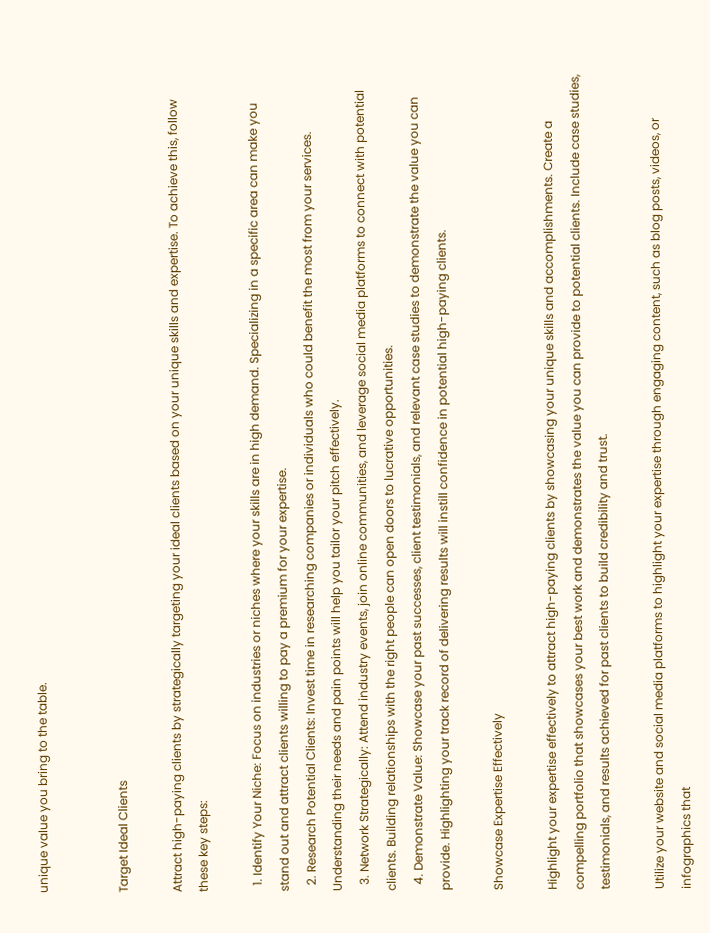unique value you bring to the table.


Target Ideal Clients

Attract high-paying clients by strategically targeting your ideal clients based on your unique skills and expertise. To achieve this, follow these key steps:

  1. Identify Your Niche: Focus on industries or niches where your skills are in high demand. Specializing in a specific area can make you stand out and attract clients willing to pay a premium for your expertise.
  2. Research Potential Clients: Invest time in researching companies or individuals who could benefit the most from your services. Understanding their needs and pain points will help you tailor your pitch effectively.
  3. Network Strategically: Attend industry events, join online communities, and leverage social media platforms to connect with potential clients. Building relationships with the right people can open doors to lucrative opportunities.
  4. Demonstrate Value: Showcase your past successes, client testimonials, and relevant case studies to demonstrate the value you can provide. Highlighting your track record of delivering results will instill confidence in potential high-paying clients.

Showcase Expertise Effectively

Highlight your expertise effectively to attract high-paying clients by showcasing your unique skills and accomplishments. Create a compelling portfolio that showcases your best work and demonstrates the value you can provide to potential clients. Include case studies, testimonials, and results achieved for past clients to build credibility and trust.

Utilize your website and social media platforms to highlight your expertise through engaging content, such as blog posts, videos, or infographics that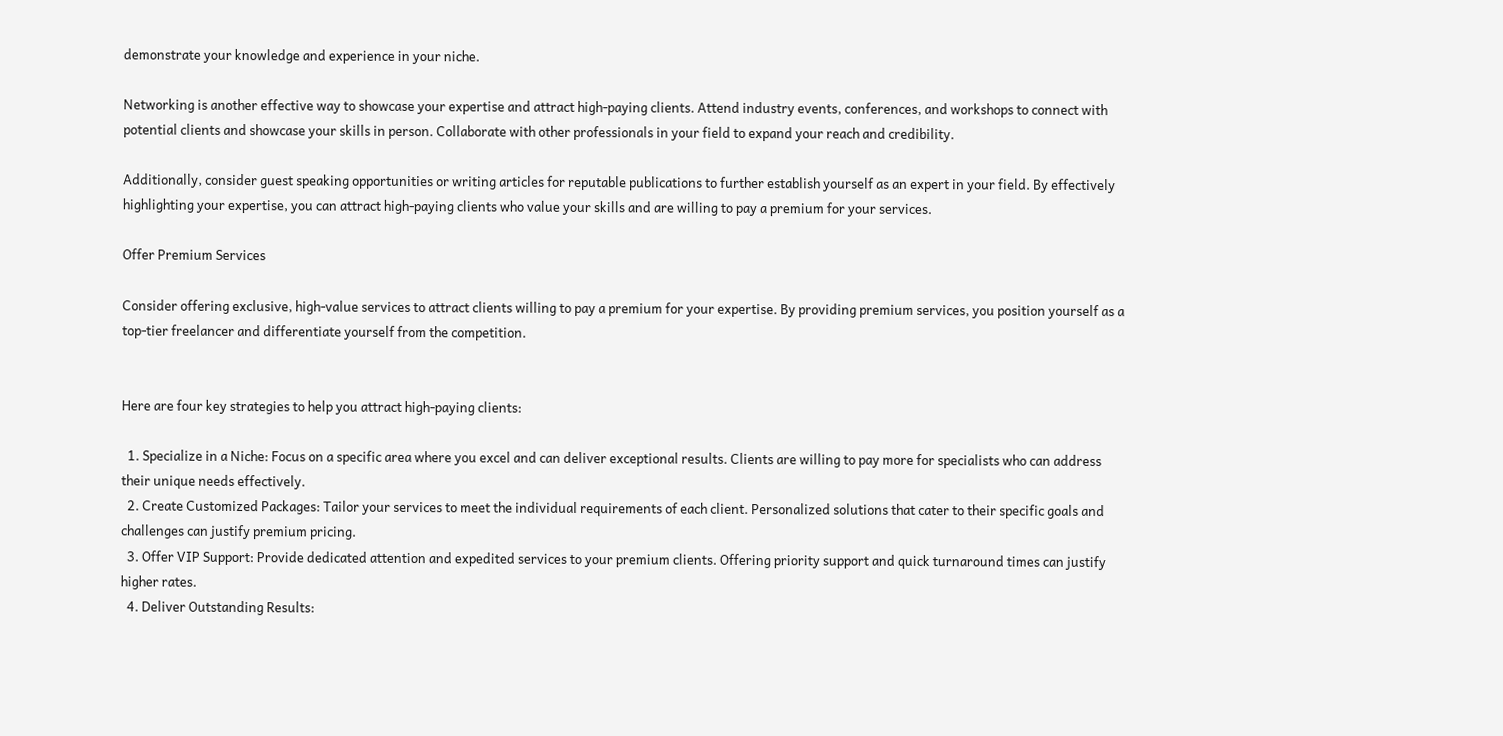demonstrate your knowledge and experience in your niche.

Networking is another effective way to showcase your expertise and attract high-paying clients. Attend industry events, conferences, and workshops to connect with potential clients and showcase your skills in person. Collaborate with other professionals in your field to expand your reach and credibility.

Additionally, consider guest speaking opportunities or writing articles for reputable publications to further establish yourself as an expert in your field. By effectively highlighting your expertise, you can attract high-paying clients who value your skills and are willing to pay a premium for your services.

Offer Premium Services

Consider offering exclusive, high-value services to attract clients willing to pay a premium for your expertise. By providing premium services, you position yourself as a top-tier freelancer and differentiate yourself from the competition.


Here are four key strategies to help you attract high-paying clients:

  1. Specialize in a Niche: Focus on a specific area where you excel and can deliver exceptional results. Clients are willing to pay more for specialists who can address their unique needs effectively.
  2. Create Customized Packages: Tailor your services to meet the individual requirements of each client. Personalized solutions that cater to their specific goals and challenges can justify premium pricing.
  3. Offer VIP Support: Provide dedicated attention and expedited services to your premium clients. Offering priority support and quick turnaround times can justify higher rates.
  4. Deliver Outstanding Results: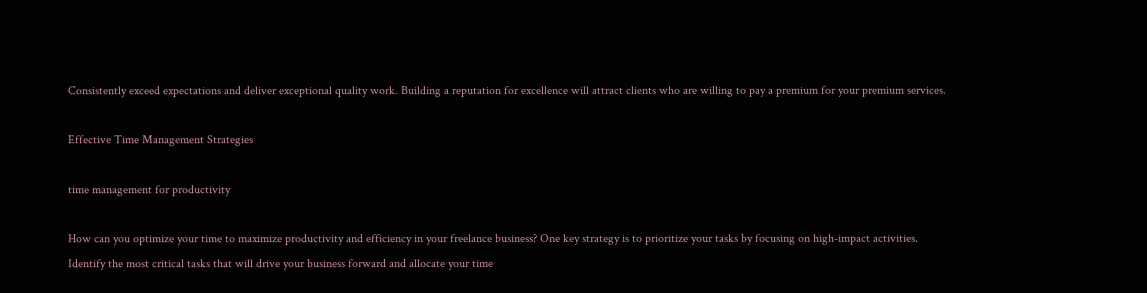Consistently exceed expectations and deliver exceptional quality work. Building a reputation for excellence will attract clients who are willing to pay a premium for your premium services.

Effective Time Management Strategies

time management for productivity

How can you optimize your time to maximize productivity and efficiency in your freelance business? One key strategy is to prioritize your tasks by focusing on high-impact activities. Identify the most critical tasks that will drive your business forward and allocate your time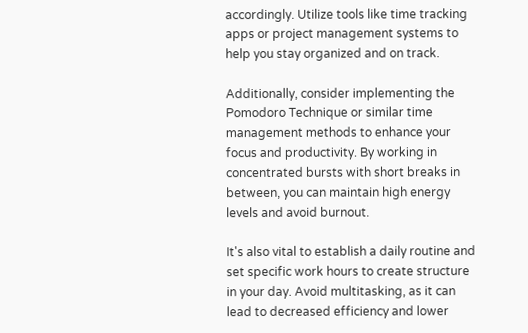accordingly. Utilize tools like time tracking apps or project management systems to help you stay organized and on track.

Additionally, consider implementing the Pomodoro Technique or similar time management methods to enhance your focus and productivity. By working in concentrated bursts with short breaks in between, you can maintain high energy levels and avoid burnout.

It's also vital to establish a daily routine and set specific work hours to create structure in your day. Avoid multitasking, as it can lead to decreased efficiency and lower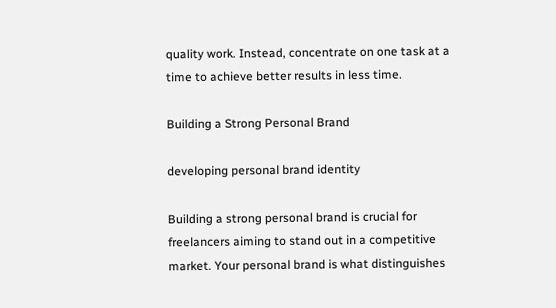quality work. Instead, concentrate on one task at a time to achieve better results in less time.

Building a Strong Personal Brand

developing personal brand identity

Building a strong personal brand is crucial for freelancers aiming to stand out in a competitive market. Your personal brand is what distinguishes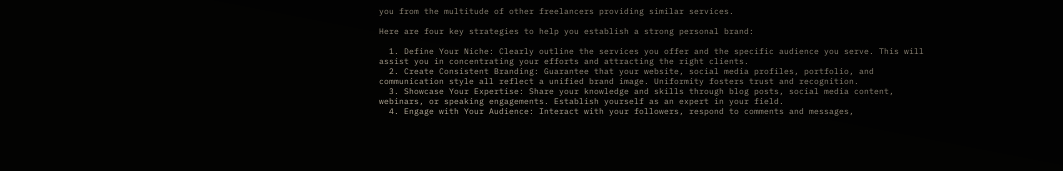you from the multitude of other freelancers providing similar services.

Here are four key strategies to help you establish a strong personal brand:

  1. Define Your Niche: Clearly outline the services you offer and the specific audience you serve. This will assist you in concentrating your efforts and attracting the right clients.
  2. Create Consistent Branding: Guarantee that your website, social media profiles, portfolio, and communication style all reflect a unified brand image. Uniformity fosters trust and recognition.
  3. Showcase Your Expertise: Share your knowledge and skills through blog posts, social media content, webinars, or speaking engagements. Establish yourself as an expert in your field.
  4. Engage with Your Audience: Interact with your followers, respond to comments and messages,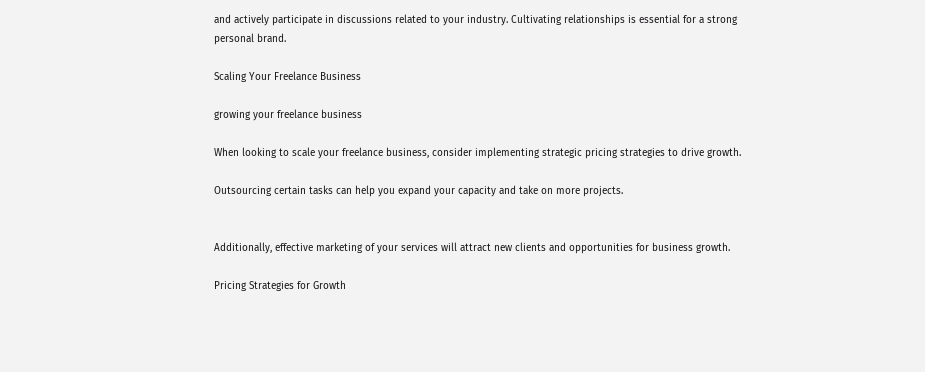and actively participate in discussions related to your industry. Cultivating relationships is essential for a strong personal brand.

Scaling Your Freelance Business

growing your freelance business

When looking to scale your freelance business, consider implementing strategic pricing strategies to drive growth.

Outsourcing certain tasks can help you expand your capacity and take on more projects.


Additionally, effective marketing of your services will attract new clients and opportunities for business growth.

Pricing Strategies for Growth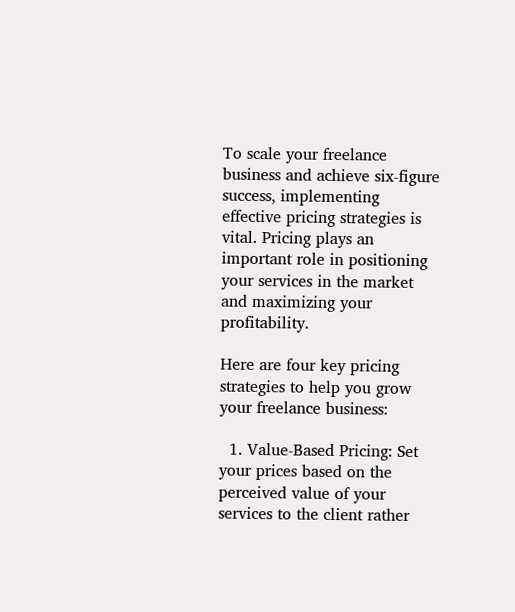To scale your freelance business and achieve six-figure success, implementing effective pricing strategies is vital. Pricing plays an important role in positioning your services in the market and maximizing your profitability.

Here are four key pricing strategies to help you grow your freelance business:

  1. Value-Based Pricing: Set your prices based on the perceived value of your services to the client rather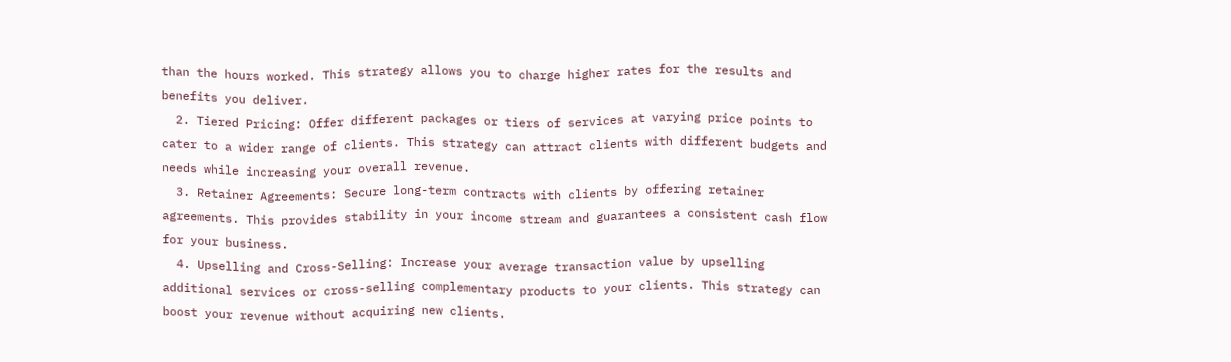than the hours worked. This strategy allows you to charge higher rates for the results and benefits you deliver.
  2. Tiered Pricing: Offer different packages or tiers of services at varying price points to cater to a wider range of clients. This strategy can attract clients with different budgets and needs while increasing your overall revenue.
  3. Retainer Agreements: Secure long-term contracts with clients by offering retainer agreements. This provides stability in your income stream and guarantees a consistent cash flow for your business.
  4. Upselling and Cross-Selling: Increase your average transaction value by upselling additional services or cross-selling complementary products to your clients. This strategy can boost your revenue without acquiring new clients.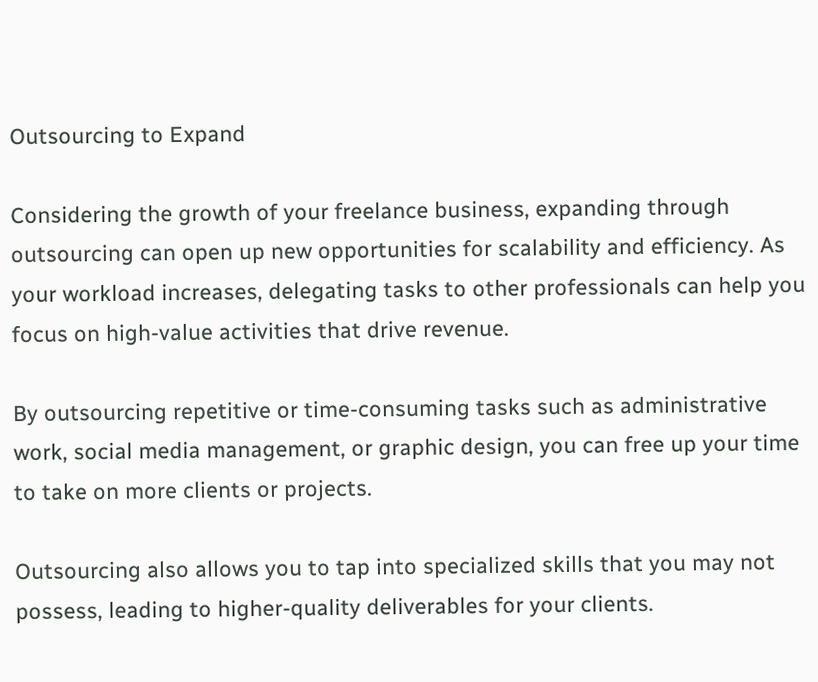Outsourcing to Expand

Considering the growth of your freelance business, expanding through outsourcing can open up new opportunities for scalability and efficiency. As your workload increases, delegating tasks to other professionals can help you focus on high-value activities that drive revenue.

By outsourcing repetitive or time-consuming tasks such as administrative work, social media management, or graphic design, you can free up your time to take on more clients or projects.

Outsourcing also allows you to tap into specialized skills that you may not possess, leading to higher-quality deliverables for your clients.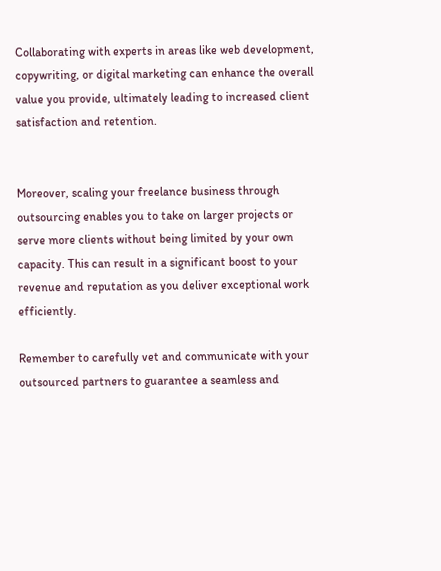Collaborating with experts in areas like web development, copywriting, or digital marketing can enhance the overall value you provide, ultimately leading to increased client satisfaction and retention.


Moreover, scaling your freelance business through outsourcing enables you to take on larger projects or serve more clients without being limited by your own capacity. This can result in a significant boost to your revenue and reputation as you deliver exceptional work efficiently.

Remember to carefully vet and communicate with your outsourced partners to guarantee a seamless and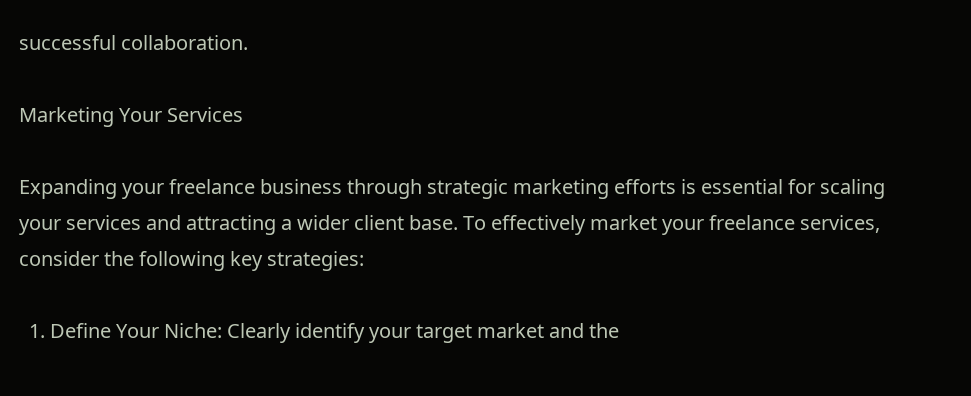successful collaboration.

Marketing Your Services

Expanding your freelance business through strategic marketing efforts is essential for scaling your services and attracting a wider client base. To effectively market your freelance services, consider the following key strategies:

  1. Define Your Niche: Clearly identify your target market and the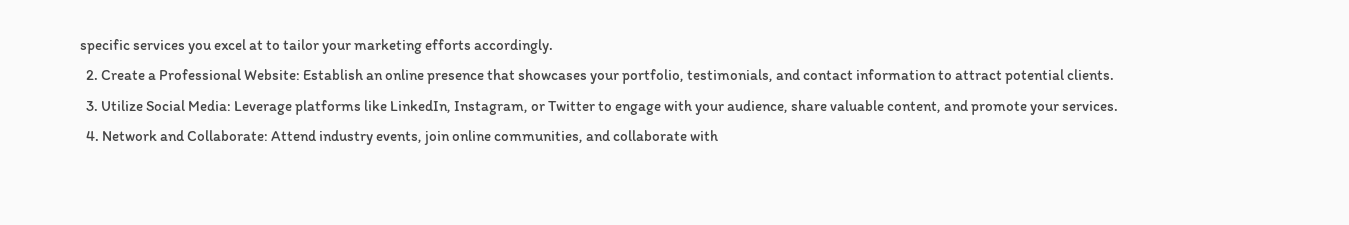specific services you excel at to tailor your marketing efforts accordingly.
  2. Create a Professional Website: Establish an online presence that showcases your portfolio, testimonials, and contact information to attract potential clients.
  3. Utilize Social Media: Leverage platforms like LinkedIn, Instagram, or Twitter to engage with your audience, share valuable content, and promote your services.
  4. Network and Collaborate: Attend industry events, join online communities, and collaborate with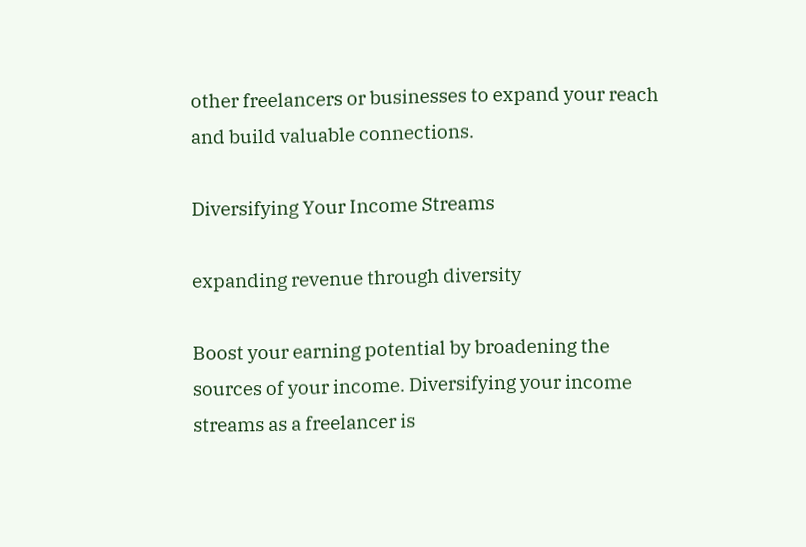other freelancers or businesses to expand your reach and build valuable connections.

Diversifying Your Income Streams

expanding revenue through diversity

Boost your earning potential by broadening the sources of your income. Diversifying your income streams as a freelancer is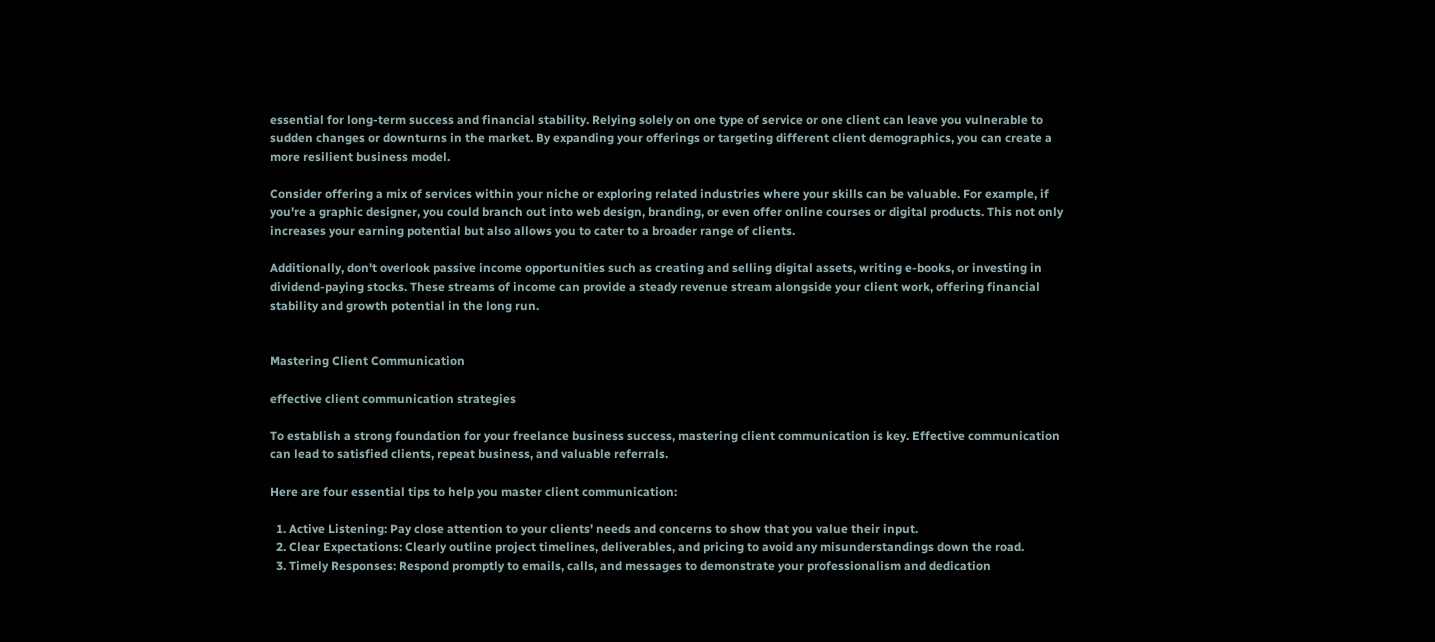essential for long-term success and financial stability. Relying solely on one type of service or one client can leave you vulnerable to sudden changes or downturns in the market. By expanding your offerings or targeting different client demographics, you can create a more resilient business model.

Consider offering a mix of services within your niche or exploring related industries where your skills can be valuable. For example, if you're a graphic designer, you could branch out into web design, branding, or even offer online courses or digital products. This not only increases your earning potential but also allows you to cater to a broader range of clients.

Additionally, don't overlook passive income opportunities such as creating and selling digital assets, writing e-books, or investing in dividend-paying stocks. These streams of income can provide a steady revenue stream alongside your client work, offering financial stability and growth potential in the long run.


Mastering Client Communication

effective client communication strategies

To establish a strong foundation for your freelance business success, mastering client communication is key. Effective communication can lead to satisfied clients, repeat business, and valuable referrals.

Here are four essential tips to help you master client communication:

  1. Active Listening: Pay close attention to your clients' needs and concerns to show that you value their input.
  2. Clear Expectations: Clearly outline project timelines, deliverables, and pricing to avoid any misunderstandings down the road.
  3. Timely Responses: Respond promptly to emails, calls, and messages to demonstrate your professionalism and dedication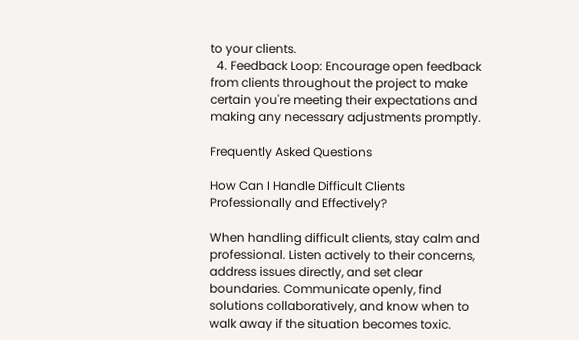to your clients.
  4. Feedback Loop: Encourage open feedback from clients throughout the project to make certain you're meeting their expectations and making any necessary adjustments promptly.

Frequently Asked Questions

How Can I Handle Difficult Clients Professionally and Effectively?

When handling difficult clients, stay calm and professional. Listen actively to their concerns, address issues directly, and set clear boundaries. Communicate openly, find solutions collaboratively, and know when to walk away if the situation becomes toxic.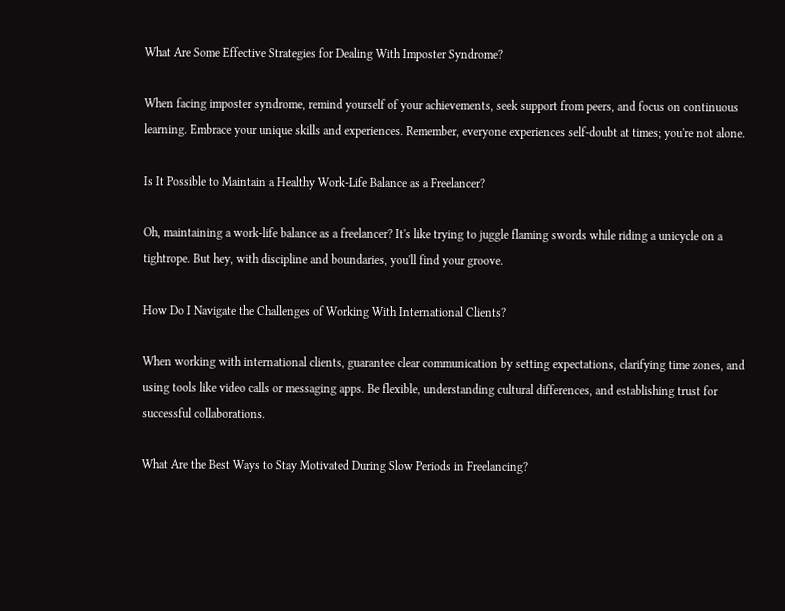What Are Some Effective Strategies for Dealing With Imposter Syndrome?

When facing imposter syndrome, remind yourself of your achievements, seek support from peers, and focus on continuous learning. Embrace your unique skills and experiences. Remember, everyone experiences self-doubt at times; you're not alone.

Is It Possible to Maintain a Healthy Work-Life Balance as a Freelancer?

Oh, maintaining a work-life balance as a freelancer? It's like trying to juggle flaming swords while riding a unicycle on a tightrope. But hey, with discipline and boundaries, you'll find your groove.

How Do I Navigate the Challenges of Working With International Clients?

When working with international clients, guarantee clear communication by setting expectations, clarifying time zones, and using tools like video calls or messaging apps. Be flexible, understanding cultural differences, and establishing trust for successful collaborations.

What Are the Best Ways to Stay Motivated During Slow Periods in Freelancing?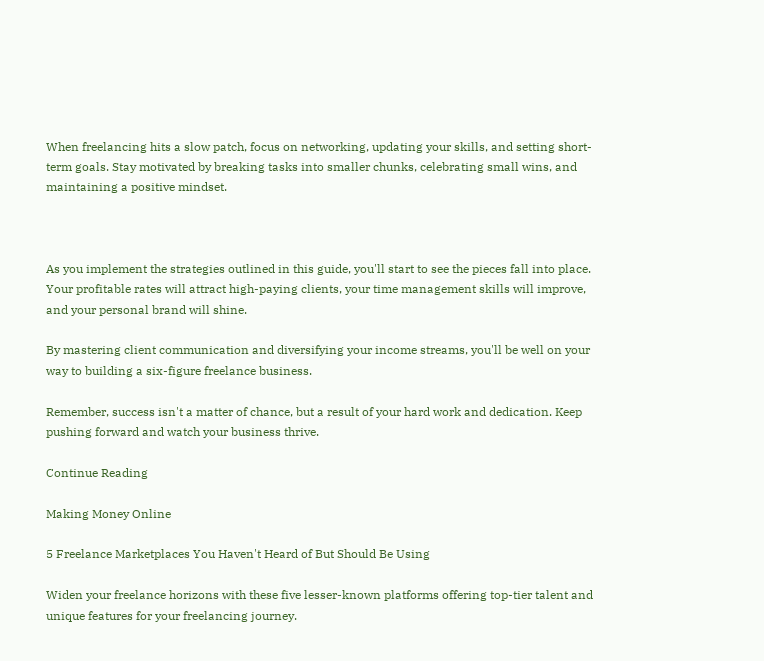When freelancing hits a slow patch, focus on networking, updating your skills, and setting short-term goals. Stay motivated by breaking tasks into smaller chunks, celebrating small wins, and maintaining a positive mindset.



As you implement the strategies outlined in this guide, you'll start to see the pieces fall into place. Your profitable rates will attract high-paying clients, your time management skills will improve, and your personal brand will shine.

By mastering client communication and diversifying your income streams, you'll be well on your way to building a six-figure freelance business.

Remember, success isn't a matter of chance, but a result of your hard work and dedication. Keep pushing forward and watch your business thrive.

Continue Reading

Making Money Online

5 Freelance Marketplaces You Haven't Heard of But Should Be Using

Widen your freelance horizons with these five lesser-known platforms offering top-tier talent and unique features for your freelancing journey.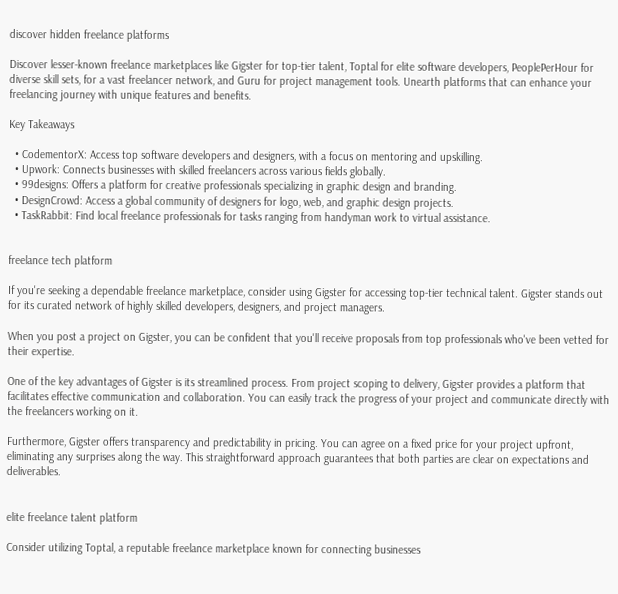discover hidden freelance platforms

Discover lesser-known freelance marketplaces like Gigster for top-tier talent, Toptal for elite software developers, PeoplePerHour for diverse skill sets, for a vast freelancer network, and Guru for project management tools. Unearth platforms that can enhance your freelancing journey with unique features and benefits.

Key Takeaways

  • CodementorX: Access top software developers and designers, with a focus on mentoring and upskilling.
  • Upwork: Connects businesses with skilled freelancers across various fields globally.
  • 99designs: Offers a platform for creative professionals specializing in graphic design and branding.
  • DesignCrowd: Access a global community of designers for logo, web, and graphic design projects.
  • TaskRabbit: Find local freelance professionals for tasks ranging from handyman work to virtual assistance.


freelance tech platform

If you're seeking a dependable freelance marketplace, consider using Gigster for accessing top-tier technical talent. Gigster stands out for its curated network of highly skilled developers, designers, and project managers.

When you post a project on Gigster, you can be confident that you'll receive proposals from top professionals who've been vetted for their expertise.

One of the key advantages of Gigster is its streamlined process. From project scoping to delivery, Gigster provides a platform that facilitates effective communication and collaboration. You can easily track the progress of your project and communicate directly with the freelancers working on it.

Furthermore, Gigster offers transparency and predictability in pricing. You can agree on a fixed price for your project upfront, eliminating any surprises along the way. This straightforward approach guarantees that both parties are clear on expectations and deliverables.


elite freelance talent platform

Consider utilizing Toptal, a reputable freelance marketplace known for connecting businesses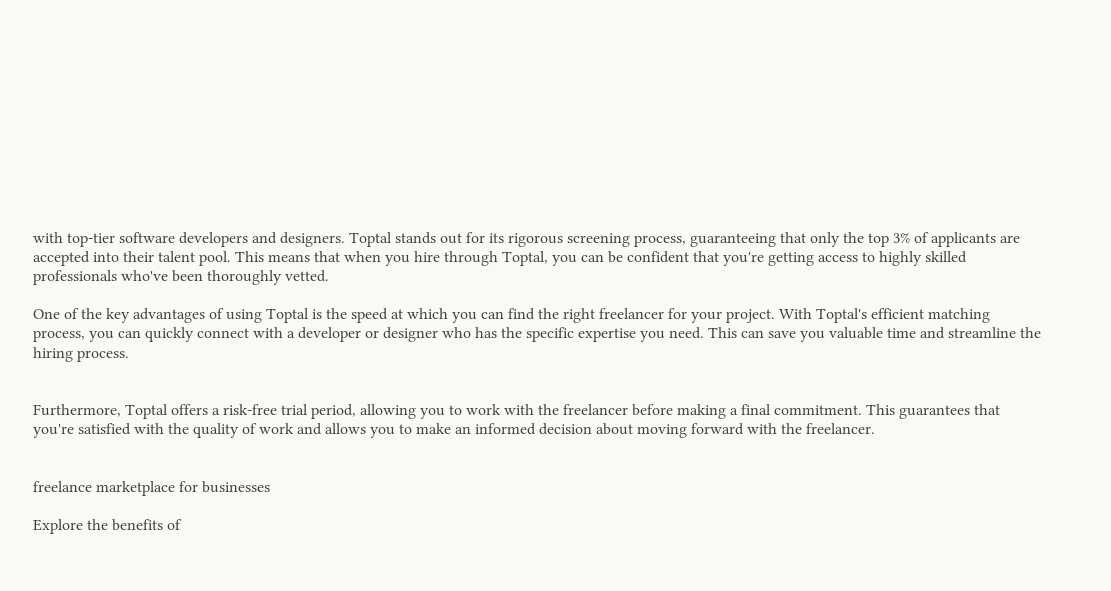with top-tier software developers and designers. Toptal stands out for its rigorous screening process, guaranteeing that only the top 3% of applicants are accepted into their talent pool. This means that when you hire through Toptal, you can be confident that you're getting access to highly skilled professionals who've been thoroughly vetted.

One of the key advantages of using Toptal is the speed at which you can find the right freelancer for your project. With Toptal's efficient matching process, you can quickly connect with a developer or designer who has the specific expertise you need. This can save you valuable time and streamline the hiring process.


Furthermore, Toptal offers a risk-free trial period, allowing you to work with the freelancer before making a final commitment. This guarantees that you're satisfied with the quality of work and allows you to make an informed decision about moving forward with the freelancer.


freelance marketplace for businesses

Explore the benefits of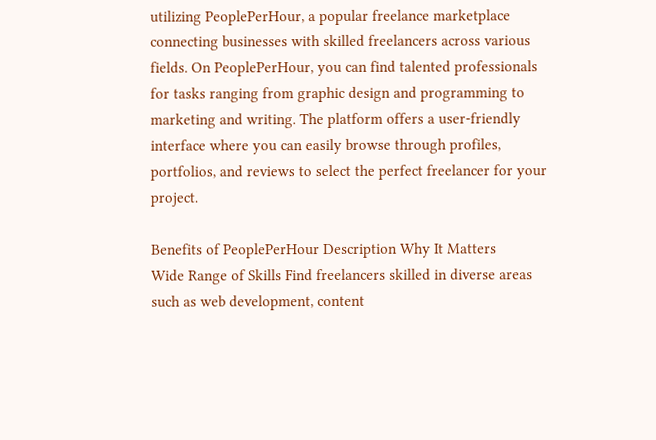utilizing PeoplePerHour, a popular freelance marketplace connecting businesses with skilled freelancers across various fields. On PeoplePerHour, you can find talented professionals for tasks ranging from graphic design and programming to marketing and writing. The platform offers a user-friendly interface where you can easily browse through profiles, portfolios, and reviews to select the perfect freelancer for your project.

Benefits of PeoplePerHour Description Why It Matters
Wide Range of Skills Find freelancers skilled in diverse areas such as web development, content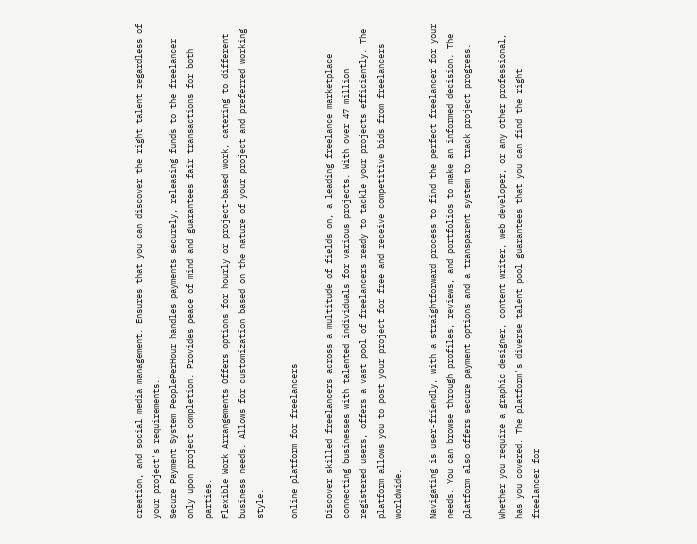creation, and social media management. Ensures that you can discover the right talent regardless of your project's requirements.
Secure Payment System PeoplePerHour handles payments securely, releasing funds to the freelancer only upon project completion. Provides peace of mind and guarantees fair transactions for both parties.
Flexible Work Arrangements Offers options for hourly or project-based work, catering to different business needs. Allows for customization based on the nature of your project and preferred working style.

online platform for freelancers

Discover skilled freelancers across a multitude of fields on, a leading freelance marketplace connecting businesses with talented individuals for various projects. With over 47 million registered users, offers a vast pool of freelancers ready to tackle your projects efficiently. The platform allows you to post your project for free and receive competitive bids from freelancers worldwide.

Navigating is user-friendly, with a straightforward process to find the perfect freelancer for your needs. You can browse through profiles, reviews, and portfolios to make an informed decision. The platform also offers secure payment options and a transparent system to track project progress.

Whether you require a graphic designer, content writer, web developer, or any other professional, has you covered. The platform's diverse talent pool guarantees that you can find the right freelancer for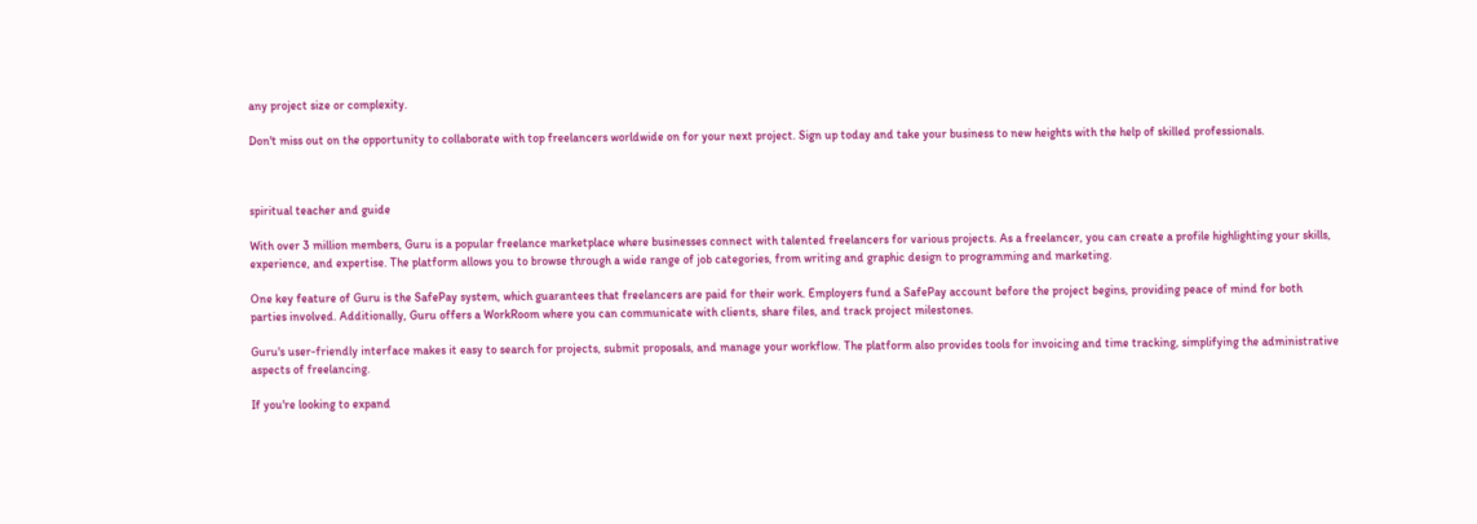any project size or complexity.

Don't miss out on the opportunity to collaborate with top freelancers worldwide on for your next project. Sign up today and take your business to new heights with the help of skilled professionals.



spiritual teacher and guide

With over 3 million members, Guru is a popular freelance marketplace where businesses connect with talented freelancers for various projects. As a freelancer, you can create a profile highlighting your skills, experience, and expertise. The platform allows you to browse through a wide range of job categories, from writing and graphic design to programming and marketing.

One key feature of Guru is the SafePay system, which guarantees that freelancers are paid for their work. Employers fund a SafePay account before the project begins, providing peace of mind for both parties involved. Additionally, Guru offers a WorkRoom where you can communicate with clients, share files, and track project milestones.

Guru's user-friendly interface makes it easy to search for projects, submit proposals, and manage your workflow. The platform also provides tools for invoicing and time tracking, simplifying the administrative aspects of freelancing.

If you're looking to expand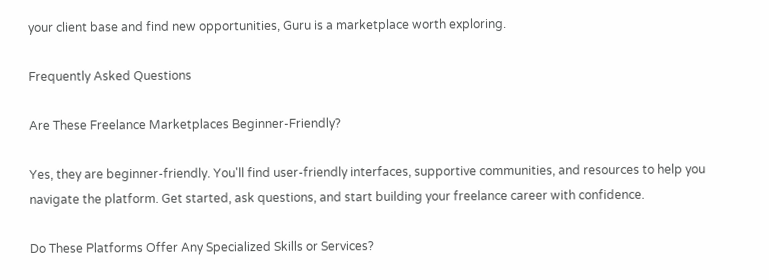your client base and find new opportunities, Guru is a marketplace worth exploring.

Frequently Asked Questions

Are These Freelance Marketplaces Beginner-Friendly?

Yes, they are beginner-friendly. You'll find user-friendly interfaces, supportive communities, and resources to help you navigate the platform. Get started, ask questions, and start building your freelance career with confidence.

Do These Platforms Offer Any Specialized Skills or Services?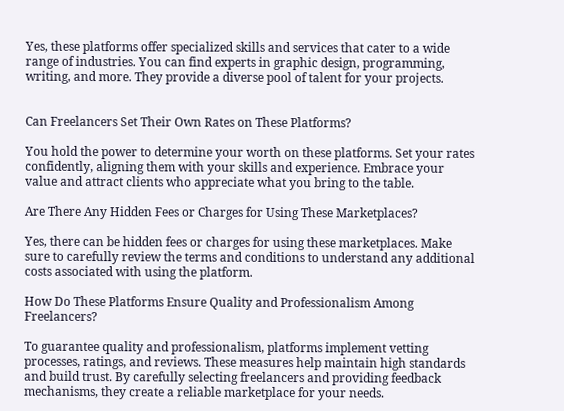Yes, these platforms offer specialized skills and services that cater to a wide range of industries. You can find experts in graphic design, programming, writing, and more. They provide a diverse pool of talent for your projects.


Can Freelancers Set Their Own Rates on These Platforms?

You hold the power to determine your worth on these platforms. Set your rates confidently, aligning them with your skills and experience. Embrace your value and attract clients who appreciate what you bring to the table.

Are There Any Hidden Fees or Charges for Using These Marketplaces?

Yes, there can be hidden fees or charges for using these marketplaces. Make sure to carefully review the terms and conditions to understand any additional costs associated with using the platform.

How Do These Platforms Ensure Quality and Professionalism Among Freelancers?

To guarantee quality and professionalism, platforms implement vetting processes, ratings, and reviews. These measures help maintain high standards and build trust. By carefully selecting freelancers and providing feedback mechanisms, they create a reliable marketplace for your needs.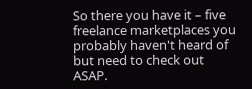So there you have it – five freelance marketplaces you probably haven't heard of but need to check out ASAP.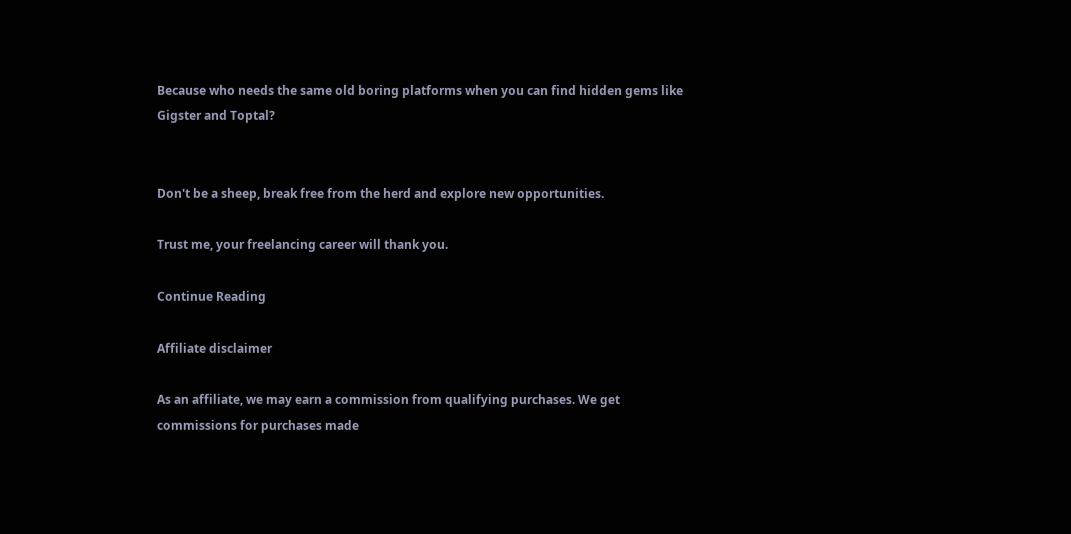Because who needs the same old boring platforms when you can find hidden gems like Gigster and Toptal?


Don't be a sheep, break free from the herd and explore new opportunities.

Trust me, your freelancing career will thank you.

Continue Reading

Affiliate disclaimer

As an affiliate, we may earn a commission from qualifying purchases. We get commissions for purchases made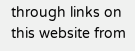through links on this website from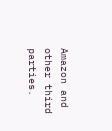Amazon and other third parties.